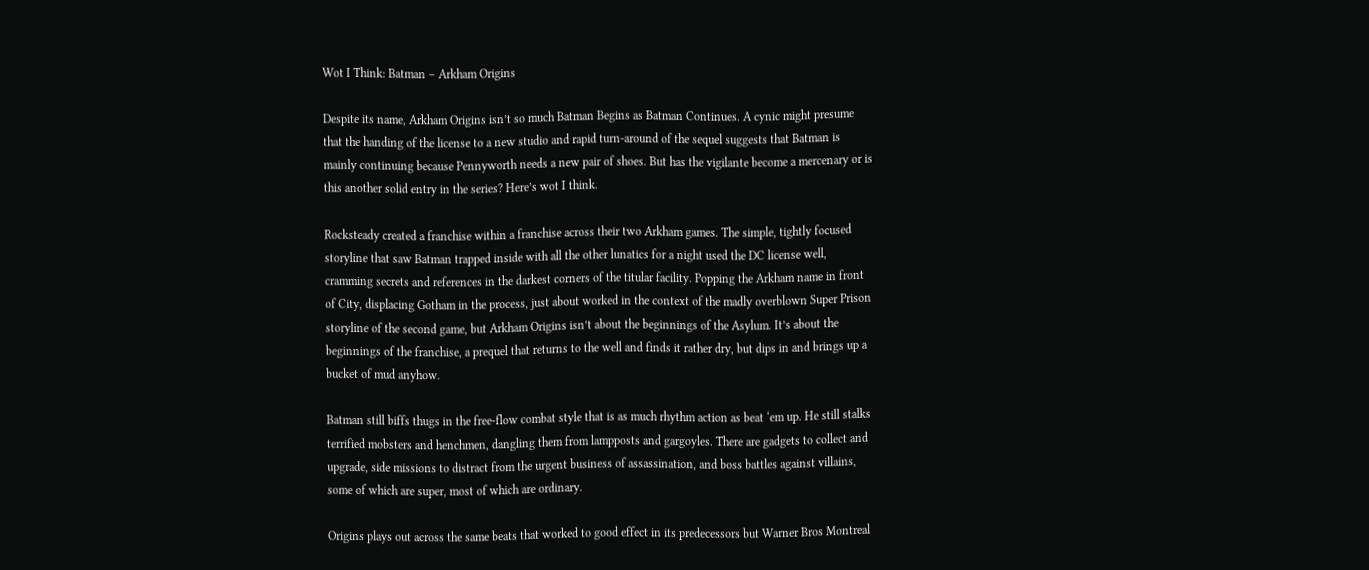Wot I Think: Batman – Arkham Origins

Despite its name, Arkham Origins isn’t so much Batman Begins as Batman Continues. A cynic might presume that the handing of the license to a new studio and rapid turn-around of the sequel suggests that Batman is mainly continuing because Pennyworth needs a new pair of shoes. But has the vigilante become a mercenary or is this another solid entry in the series? Here’s wot I think.

Rocksteady created a franchise within a franchise across their two Arkham games. The simple, tightly focused storyline that saw Batman trapped inside with all the other lunatics for a night used the DC license well, cramming secrets and references in the darkest corners of the titular facility. Popping the Arkham name in front of City, displacing Gotham in the process, just about worked in the context of the madly overblown Super Prison storyline of the second game, but Arkham Origins isn’t about the beginnings of the Asylum. It’s about the beginnings of the franchise, a prequel that returns to the well and finds it rather dry, but dips in and brings up a bucket of mud anyhow.

Batman still biffs thugs in the free-flow combat style that is as much rhythm action as beat ‘em up. He still stalks terrified mobsters and henchmen, dangling them from lampposts and gargoyles. There are gadgets to collect and upgrade, side missions to distract from the urgent business of assassination, and boss battles against villains, some of which are super, most of which are ordinary.

Origins plays out across the same beats that worked to good effect in its predecessors but Warner Bros Montreal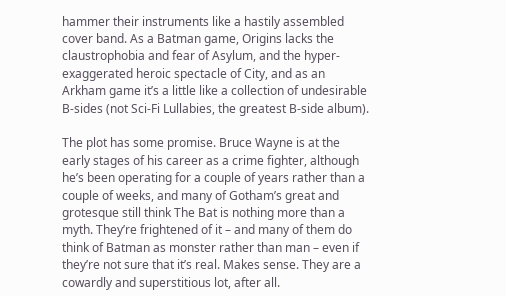hammer their instruments like a hastily assembled cover band. As a Batman game, Origins lacks the claustrophobia and fear of Asylum, and the hyper-exaggerated heroic spectacle of City, and as an Arkham game it’s a little like a collection of undesirable B-sides (not Sci-Fi Lullabies, the greatest B-side album).

The plot has some promise. Bruce Wayne is at the early stages of his career as a crime fighter, although he’s been operating for a couple of years rather than a couple of weeks, and many of Gotham’s great and grotesque still think The Bat is nothing more than a myth. They’re frightened of it – and many of them do think of Batman as monster rather than man – even if they’re not sure that it’s real. Makes sense. They are a cowardly and superstitious lot, after all.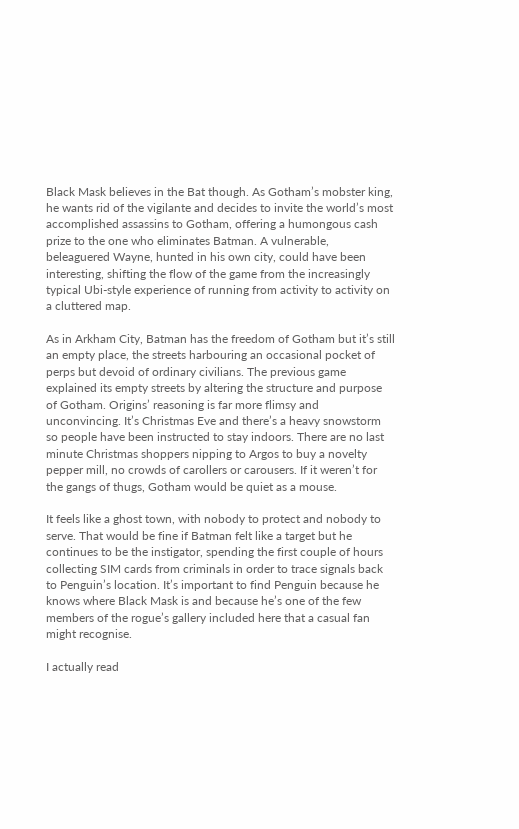Black Mask believes in the Bat though. As Gotham’s mobster king, he wants rid of the vigilante and decides to invite the world’s most accomplished assassins to Gotham, offering a humongous cash prize to the one who eliminates Batman. A vulnerable, beleaguered Wayne, hunted in his own city, could have been interesting, shifting the flow of the game from the increasingly typical Ubi-style experience of running from activity to activity on a cluttered map.

As in Arkham City, Batman has the freedom of Gotham but it’s still an empty place, the streets harbouring an occasional pocket of perps but devoid of ordinary civilians. The previous game explained its empty streets by altering the structure and purpose of Gotham. Origins’ reasoning is far more flimsy and unconvincing. It’s Christmas Eve and there’s a heavy snowstorm so people have been instructed to stay indoors. There are no last minute Christmas shoppers nipping to Argos to buy a novelty pepper mill, no crowds of carollers or carousers. If it weren’t for the gangs of thugs, Gotham would be quiet as a mouse.

It feels like a ghost town, with nobody to protect and nobody to serve. That would be fine if Batman felt like a target but he continues to be the instigator, spending the first couple of hours collecting SIM cards from criminals in order to trace signals back to Penguin’s location. It’s important to find Penguin because he knows where Black Mask is and because he’s one of the few members of the rogue’s gallery included here that a casual fan might recognise.

I actually read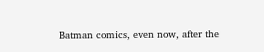Batman comics, even now, after the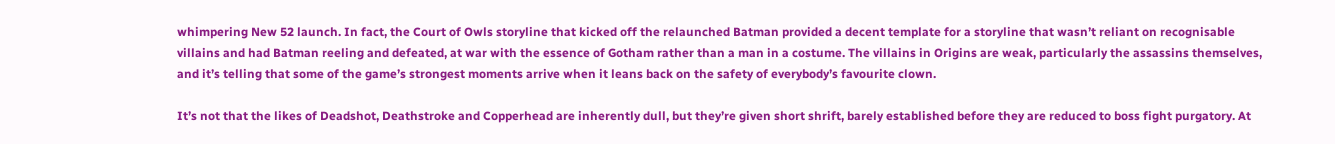whimpering New 52 launch. In fact, the Court of Owls storyline that kicked off the relaunched Batman provided a decent template for a storyline that wasn’t reliant on recognisable villains and had Batman reeling and defeated, at war with the essence of Gotham rather than a man in a costume. The villains in Origins are weak, particularly the assassins themselves, and it’s telling that some of the game’s strongest moments arrive when it leans back on the safety of everybody’s favourite clown.

It’s not that the likes of Deadshot, Deathstroke and Copperhead are inherently dull, but they’re given short shrift, barely established before they are reduced to boss fight purgatory. At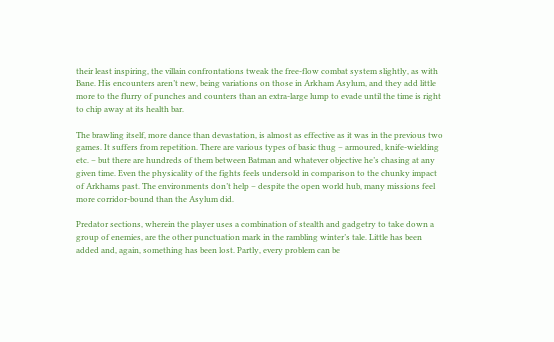their least inspiring, the villain confrontations tweak the free-flow combat system slightly, as with Bane. His encounters aren’t new, being variations on those in Arkham Asylum, and they add little more to the flurry of punches and counters than an extra-large lump to evade until the time is right to chip away at its health bar.

The brawling itself, more dance than devastation, is almost as effective as it was in the previous two games. It suffers from repetition. There are various types of basic thug – armoured, knife-wielding etc. – but there are hundreds of them between Batman and whatever objective he’s chasing at any given time. Even the physicality of the fights feels undersold in comparison to the chunky impact of Arkhams past. The environments don’t help – despite the open world hub, many missions feel more corridor-bound than the Asylum did.

Predator sections, wherein the player uses a combination of stealth and gadgetry to take down a group of enemies, are the other punctuation mark in the rambling winter’s tale. Little has been added and, again, something has been lost. Partly, every problem can be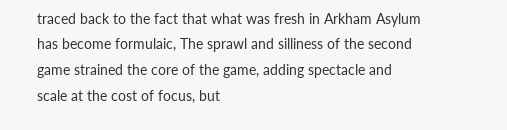traced back to the fact that what was fresh in Arkham Asylum has become formulaic, The sprawl and silliness of the second game strained the core of the game, adding spectacle and scale at the cost of focus, but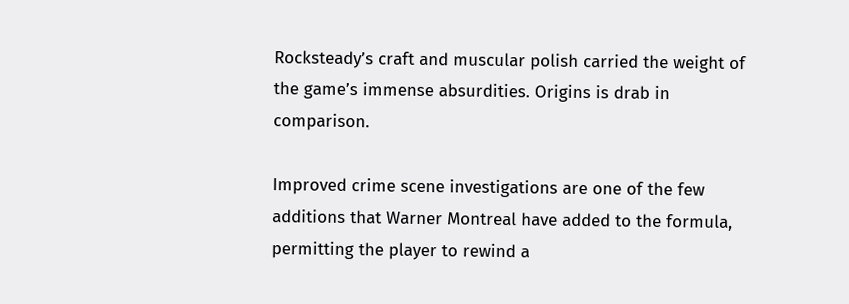Rocksteady’s craft and muscular polish carried the weight of the game’s immense absurdities. Origins is drab in comparison.

Improved crime scene investigations are one of the few additions that Warner Montreal have added to the formula, permitting the player to rewind a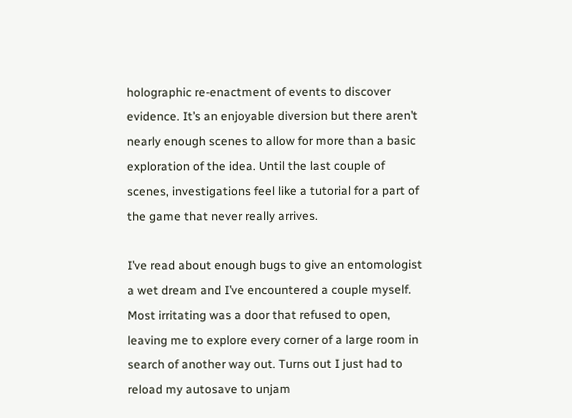holographic re-enactment of events to discover evidence. It’s an enjoyable diversion but there aren’t nearly enough scenes to allow for more than a basic exploration of the idea. Until the last couple of scenes, investigations feel like a tutorial for a part of the game that never really arrives.

I’ve read about enough bugs to give an entomologist a wet dream and I’ve encountered a couple myself. Most irritating was a door that refused to open, leaving me to explore every corner of a large room in search of another way out. Turns out I just had to reload my autosave to unjam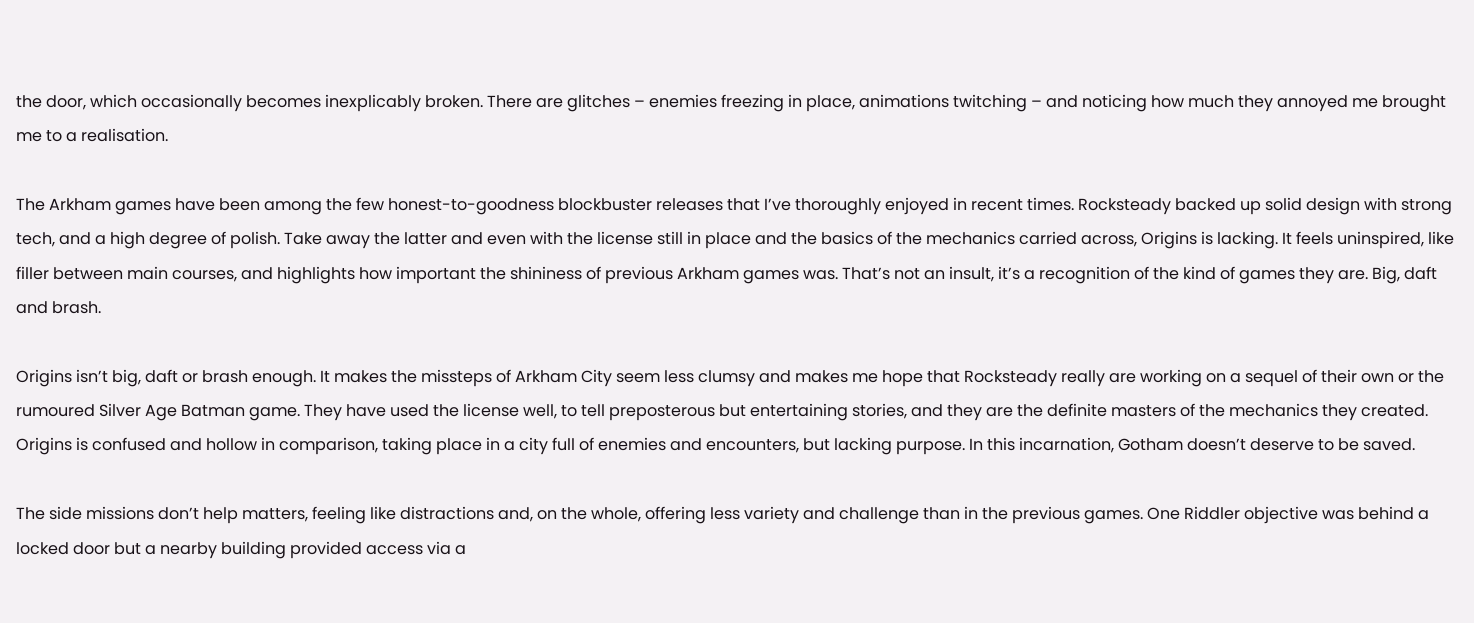the door, which occasionally becomes inexplicably broken. There are glitches – enemies freezing in place, animations twitching – and noticing how much they annoyed me brought me to a realisation.

The Arkham games have been among the few honest-to-goodness blockbuster releases that I’ve thoroughly enjoyed in recent times. Rocksteady backed up solid design with strong tech, and a high degree of polish. Take away the latter and even with the license still in place and the basics of the mechanics carried across, Origins is lacking. It feels uninspired, like filler between main courses, and highlights how important the shininess of previous Arkham games was. That’s not an insult, it’s a recognition of the kind of games they are. Big, daft and brash.

Origins isn’t big, daft or brash enough. It makes the missteps of Arkham City seem less clumsy and makes me hope that Rocksteady really are working on a sequel of their own or the rumoured Silver Age Batman game. They have used the license well, to tell preposterous but entertaining stories, and they are the definite masters of the mechanics they created. Origins is confused and hollow in comparison, taking place in a city full of enemies and encounters, but lacking purpose. In this incarnation, Gotham doesn’t deserve to be saved.

The side missions don’t help matters, feeling like distractions and, on the whole, offering less variety and challenge than in the previous games. One Riddler objective was behind a locked door but a nearby building provided access via a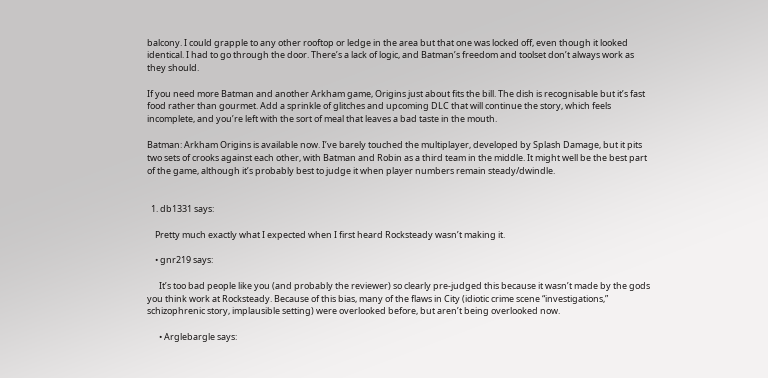balcony. I could grapple to any other rooftop or ledge in the area but that one was locked off, even though it looked identical. I had to go through the door. There’s a lack of logic, and Batman’s freedom and toolset don’t always work as they should.

If you need more Batman and another Arkham game, Origins just about fits the bill. The dish is recognisable but it’s fast food rather than gourmet. Add a sprinkle of glitches and upcoming DLC that will continue the story, which feels incomplete, and you’re left with the sort of meal that leaves a bad taste in the mouth.

Batman: Arkham Origins is available now. I’ve barely touched the multiplayer, developed by Splash Damage, but it pits two sets of crooks against each other, with Batman and Robin as a third team in the middle. It might well be the best part of the game, although it’s probably best to judge it when player numbers remain steady/dwindle.


  1. db1331 says:

    Pretty much exactly what I expected when I first heard Rocksteady wasn’t making it.

    • gnr219 says:

      It’s too bad people like you (and probably the reviewer) so clearly pre-judged this because it wasn’t made by the gods you think work at Rocksteady. Because of this bias, many of the flaws in City (idiotic crime scene “investigations,” schizophrenic story, implausible setting) were overlooked before, but aren’t being overlooked now.

      • Arglebargle says: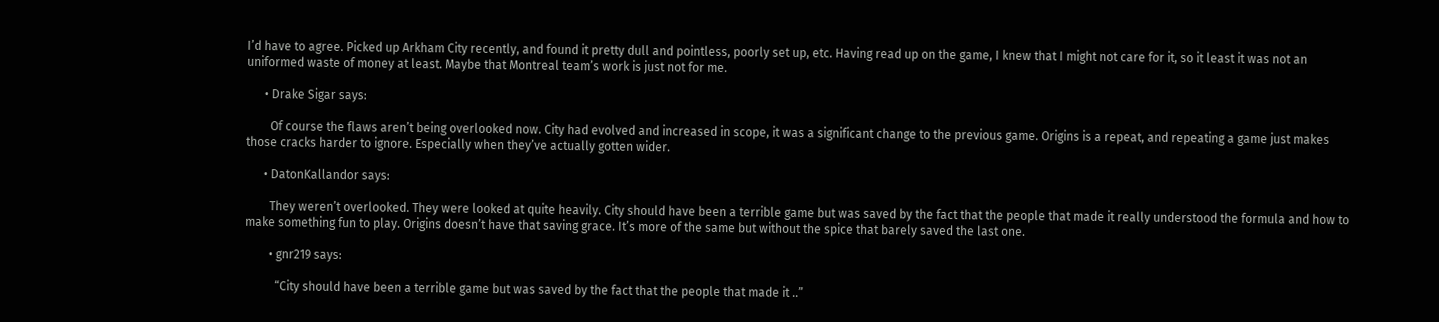I’d have to agree. Picked up Arkham City recently, and found it pretty dull and pointless, poorly set up, etc. Having read up on the game, I knew that I might not care for it, so it least it was not an uniformed waste of money at least. Maybe that Montreal team’s work is just not for me.

      • Drake Sigar says:

        Of course the flaws aren’t being overlooked now. City had evolved and increased in scope, it was a significant change to the previous game. Origins is a repeat, and repeating a game just makes those cracks harder to ignore. Especially when they’ve actually gotten wider.

      • DatonKallandor says:

        They weren’t overlooked. They were looked at quite heavily. City should have been a terrible game but was saved by the fact that the people that made it really understood the formula and how to make something fun to play. Origins doesn’t have that saving grace. It’s more of the same but without the spice that barely saved the last one.

        • gnr219 says:

          “City should have been a terrible game but was saved by the fact that the people that made it ..”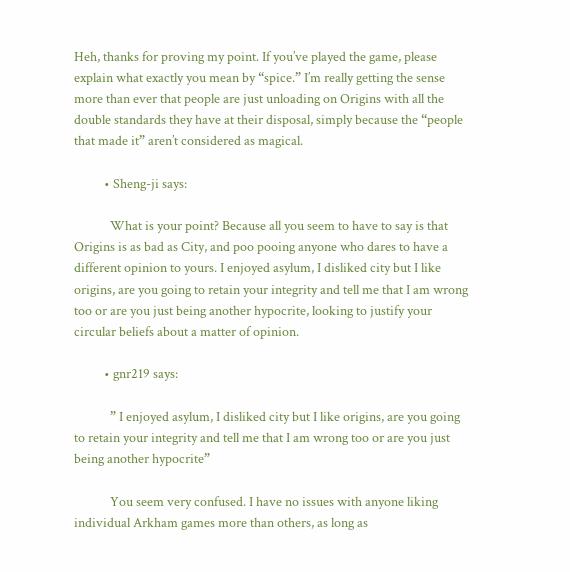Heh, thanks for proving my point. If you’ve played the game, please explain what exactly you mean by “spice.” I’m really getting the sense more than ever that people are just unloading on Origins with all the double standards they have at their disposal, simply because the “people that made it” aren’t considered as magical.

          • Sheng-ji says:

            What is your point? Because all you seem to have to say is that Origins is as bad as City, and poo pooing anyone who dares to have a different opinion to yours. I enjoyed asylum, I disliked city but I like origins, are you going to retain your integrity and tell me that I am wrong too or are you just being another hypocrite, looking to justify your circular beliefs about a matter of opinion.

          • gnr219 says:

            ” I enjoyed asylum, I disliked city but I like origins, are you going to retain your integrity and tell me that I am wrong too or are you just being another hypocrite”

            You seem very confused. I have no issues with anyone liking individual Arkham games more than others, as long as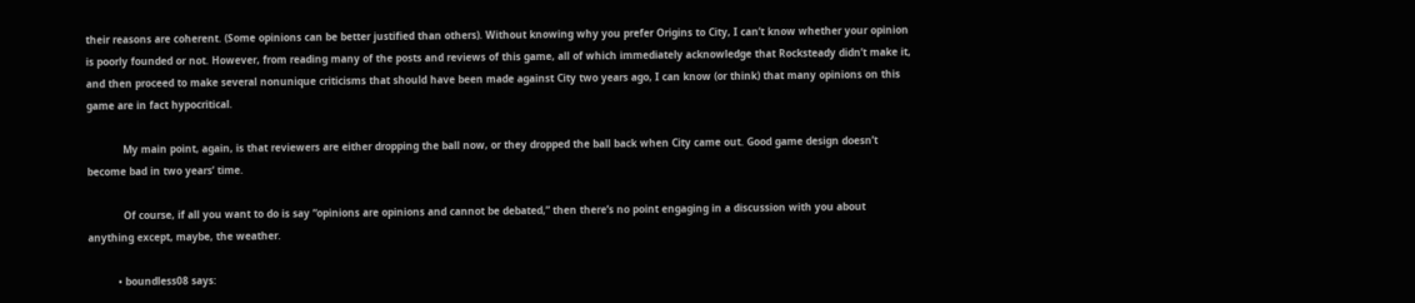their reasons are coherent. (Some opinions can be better justified than others). Without knowing why you prefer Origins to City, I can’t know whether your opinion is poorly founded or not. However, from reading many of the posts and reviews of this game, all of which immediately acknowledge that Rocksteady didn’t make it, and then proceed to make several nonunique criticisms that should have been made against City two years ago, I can know (or think) that many opinions on this game are in fact hypocritical.

            My main point, again, is that reviewers are either dropping the ball now, or they dropped the ball back when City came out. Good game design doesn’t become bad in two years’ time.

            Of course, if all you want to do is say “opinions are opinions and cannot be debated,” then there’s no point engaging in a discussion with you about anything except, maybe, the weather.

          • boundless08 says: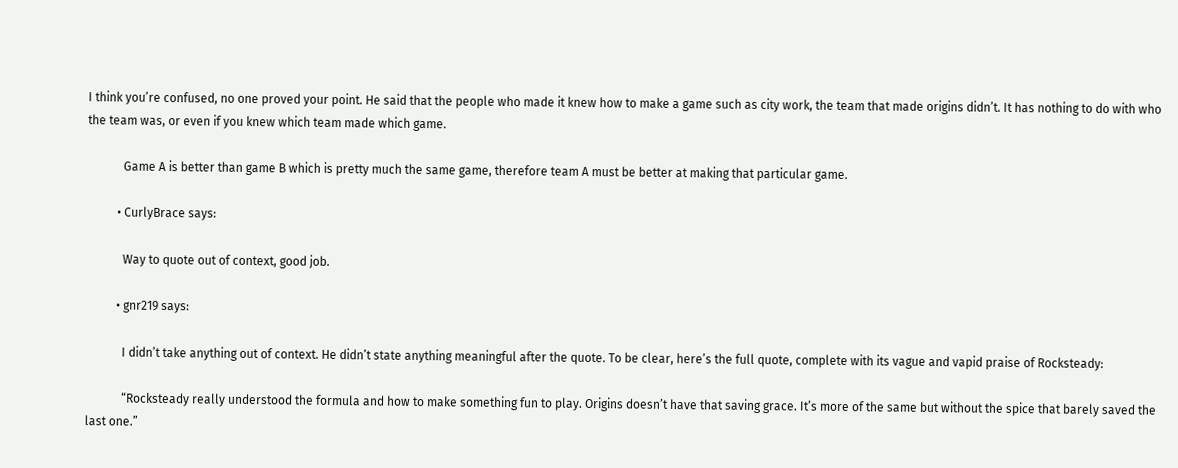I think you’re confused, no one proved your point. He said that the people who made it knew how to make a game such as city work, the team that made origins didn’t. It has nothing to do with who the team was, or even if you knew which team made which game.

            Game A is better than game B which is pretty much the same game, therefore team A must be better at making that particular game.

          • CurlyBrace says:

            Way to quote out of context, good job.

          • gnr219 says:

            I didn’t take anything out of context. He didn’t state anything meaningful after the quote. To be clear, here’s the full quote, complete with its vague and vapid praise of Rocksteady:

            “Rocksteady really understood the formula and how to make something fun to play. Origins doesn’t have that saving grace. It’s more of the same but without the spice that barely saved the last one.”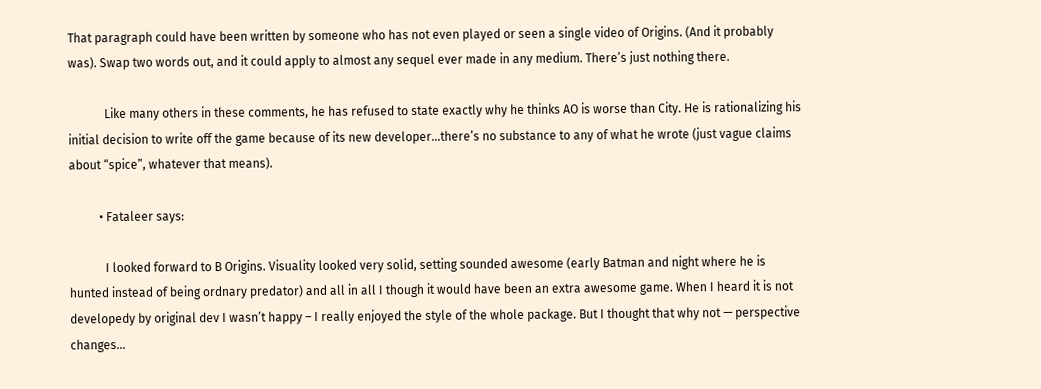That paragraph could have been written by someone who has not even played or seen a single video of Origins. (And it probably was). Swap two words out, and it could apply to almost any sequel ever made in any medium. There’s just nothing there.

            Like many others in these comments, he has refused to state exactly why he thinks AO is worse than City. He is rationalizing his initial decision to write off the game because of its new developer…there’s no substance to any of what he wrote (just vague claims about “spice”, whatever that means).

          • Fataleer says:

            I looked forward to B Origins. Visuality looked very solid, setting sounded awesome (early Batman and night where he is hunted instead of being ordnary predator) and all in all I though it would have been an extra awesome game. When I heard it is not developedy by original dev I wasn’t happy – I really enjoyed the style of the whole package. But I thought that why not — perspective changes…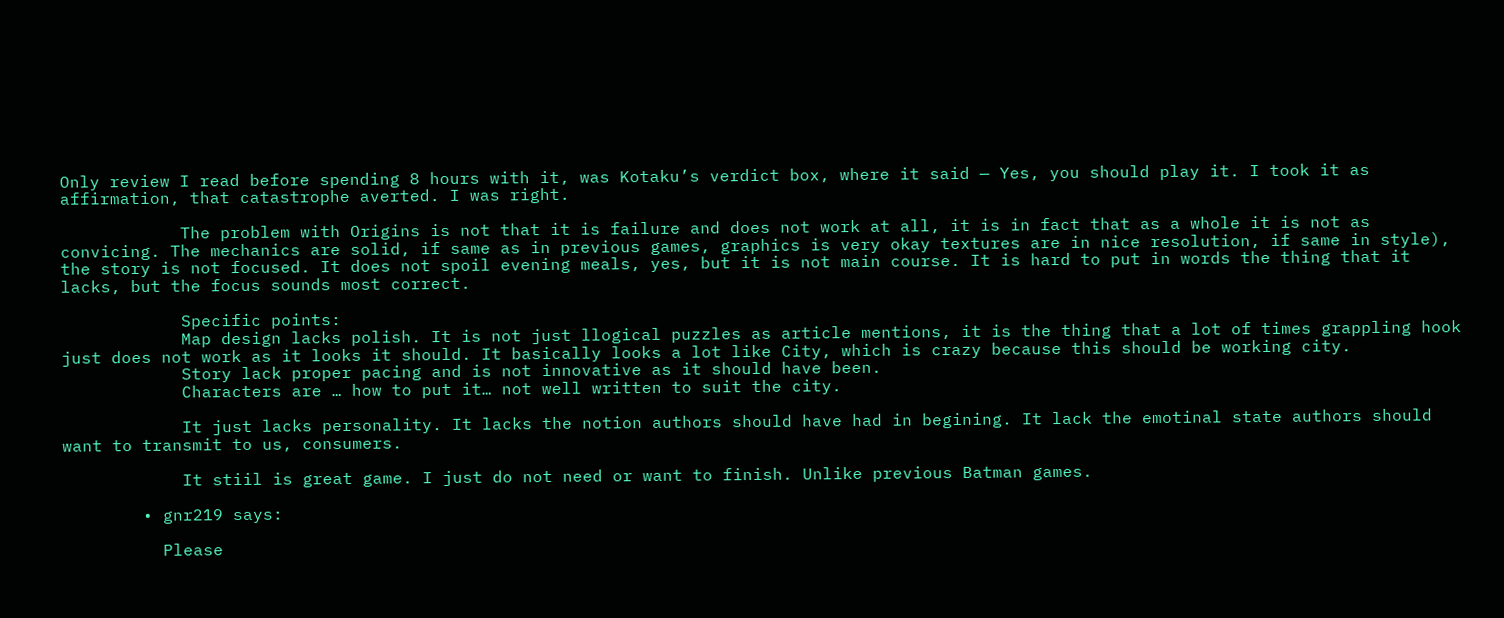Only review I read before spending 8 hours with it, was Kotaku’s verdict box, where it said — Yes, you should play it. I took it as affirmation, that catastrophe averted. I was right.

            The problem with Origins is not that it is failure and does not work at all, it is in fact that as a whole it is not as convicing. The mechanics are solid, if same as in previous games, graphics is very okay textures are in nice resolution, if same in style), the story is not focused. It does not spoil evening meals, yes, but it is not main course. It is hard to put in words the thing that it lacks, but the focus sounds most correct.

            Specific points:
            Map design lacks polish. It is not just llogical puzzles as article mentions, it is the thing that a lot of times grappling hook just does not work as it looks it should. It basically looks a lot like City, which is crazy because this should be working city.
            Story lack proper pacing and is not innovative as it should have been.
            Characters are … how to put it… not well written to suit the city.

            It just lacks personality. It lacks the notion authors should have had in begining. It lack the emotinal state authors should want to transmit to us, consumers.

            It stiil is great game. I just do not need or want to finish. Unlike previous Batman games.

        • gnr219 says:

          Please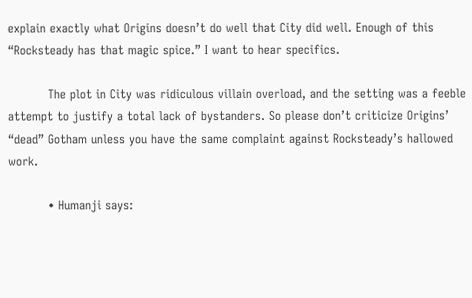explain exactly what Origins doesn’t do well that City did well. Enough of this “Rocksteady has that magic spice.” I want to hear specifics.

          The plot in City was ridiculous villain overload, and the setting was a feeble attempt to justify a total lack of bystanders. So please don’t criticize Origins’ “dead” Gotham unless you have the same complaint against Rocksteady’s hallowed work.

          • Humanji says: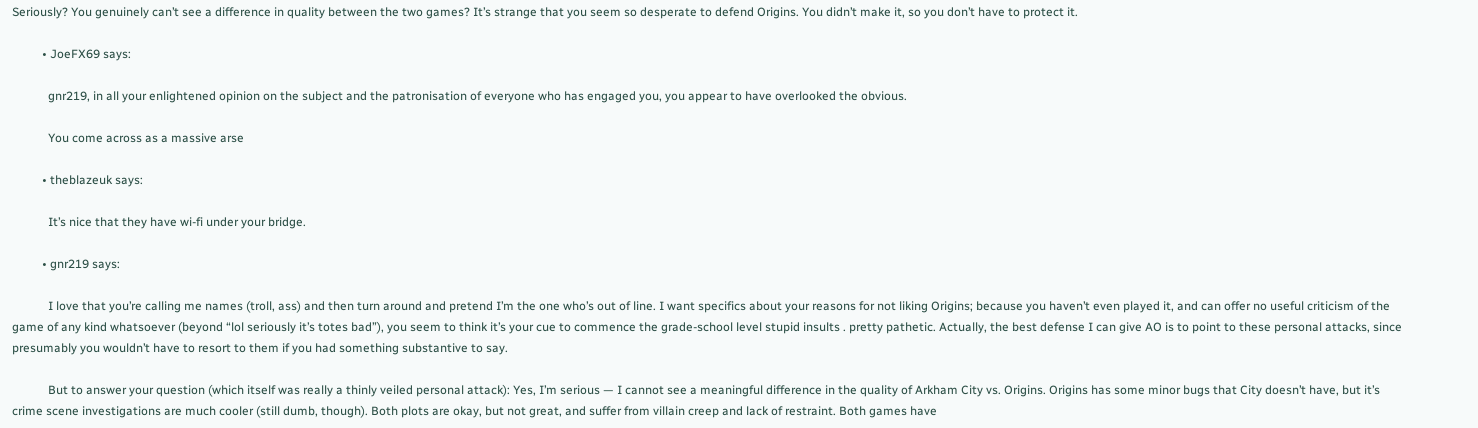Seriously? You genuinely can’t see a difference in quality between the two games? It’s strange that you seem so desperate to defend Origins. You didn’t make it, so you don’t have to protect it.

          • JoeFX69 says:

            gnr219, in all your enlightened opinion on the subject and the patronisation of everyone who has engaged you, you appear to have overlooked the obvious.

            You come across as a massive arse

          • theblazeuk says:

            It’s nice that they have wi-fi under your bridge.

          • gnr219 says:

            I love that you’re calling me names (troll, ass) and then turn around and pretend I’m the one who’s out of line. I want specifics about your reasons for not liking Origins; because you haven’t even played it, and can offer no useful criticism of the game of any kind whatsoever (beyond “lol seriously it’s totes bad”), you seem to think it’s your cue to commence the grade-school level stupid insults . pretty pathetic. Actually, the best defense I can give AO is to point to these personal attacks, since presumably you wouldn’t have to resort to them if you had something substantive to say.

            But to answer your question (which itself was really a thinly veiled personal attack): Yes, I’m serious — I cannot see a meaningful difference in the quality of Arkham City vs. Origins. Origins has some minor bugs that City doesn’t have, but it’s crime scene investigations are much cooler (still dumb, though). Both plots are okay, but not great, and suffer from villain creep and lack of restraint. Both games have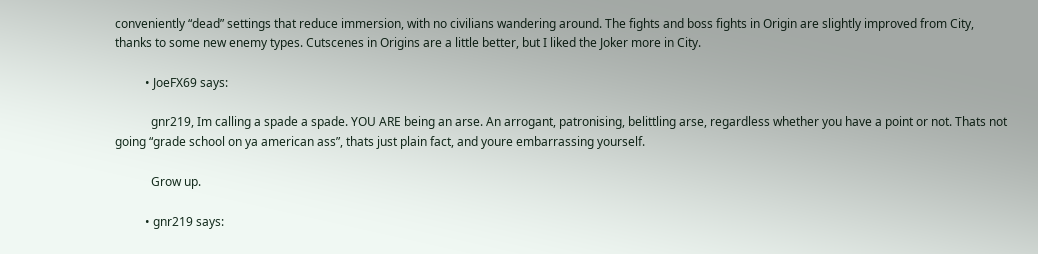conveniently “dead” settings that reduce immersion, with no civilians wandering around. The fights and boss fights in Origin are slightly improved from City, thanks to some new enemy types. Cutscenes in Origins are a little better, but I liked the Joker more in City.

          • JoeFX69 says:

            gnr219, Im calling a spade a spade. YOU ARE being an arse. An arrogant, patronising, belittling arse, regardless whether you have a point or not. Thats not going “grade school on ya american ass”, thats just plain fact, and youre embarrassing yourself.

            Grow up.

          • gnr219 says: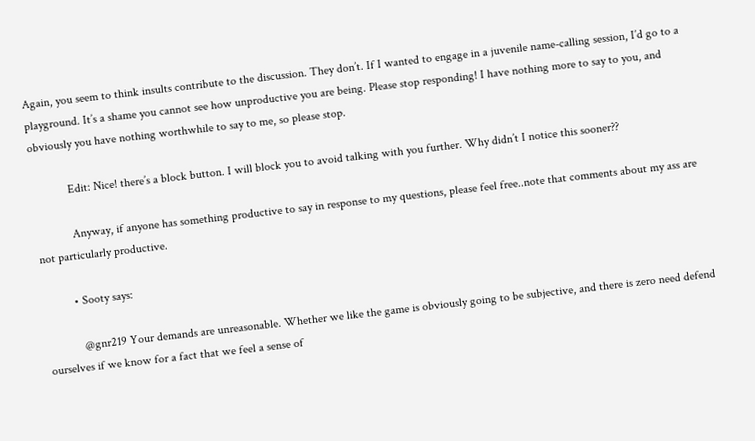Again, you seem to think insults contribute to the discussion. They don’t. If I wanted to engage in a juvenile name-calling session, I’d go to a playground. It’s a shame you cannot see how unproductive you are being. Please stop responding! I have nothing more to say to you, and obviously you have nothing worthwhile to say to me, so please stop.

            Edit: Nice! there’s a block button. I will block you to avoid talking with you further. Why didn’t I notice this sooner??

            Anyway, if anyone has something productive to say in response to my questions, please feel free..note that comments about my ass are not particularly productive.

          • Sooty says:

            @gnr219 Your demands are unreasonable. Whether we like the game is obviously going to be subjective, and there is zero need defend ourselves if we know for a fact that we feel a sense of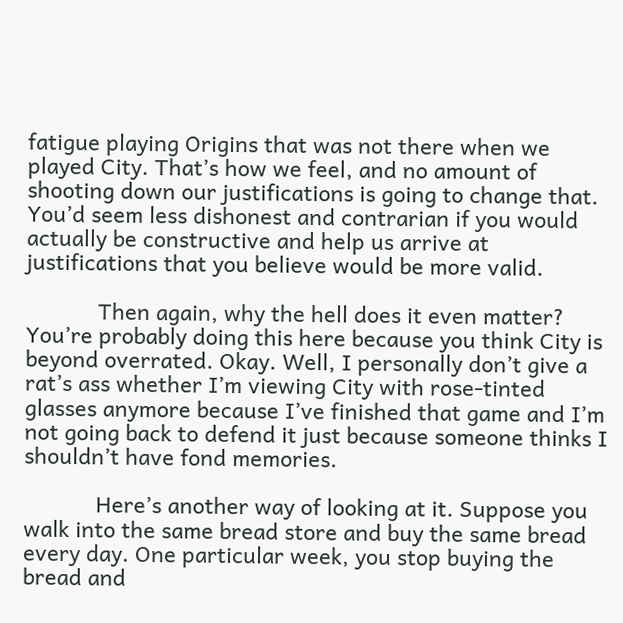fatigue playing Origins that was not there when we played City. That’s how we feel, and no amount of shooting down our justifications is going to change that. You’d seem less dishonest and contrarian if you would actually be constructive and help us arrive at justifications that you believe would be more valid.

            Then again, why the hell does it even matter? You’re probably doing this here because you think City is beyond overrated. Okay. Well, I personally don’t give a rat’s ass whether I’m viewing City with rose-tinted glasses anymore because I’ve finished that game and I’m not going back to defend it just because someone thinks I shouldn’t have fond memories.

            Here’s another way of looking at it. Suppose you walk into the same bread store and buy the same bread every day. One particular week, you stop buying the bread and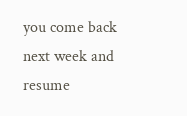you come back next week and resume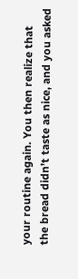your routine again. You then realize that the bread didn’t taste as nice, and you asked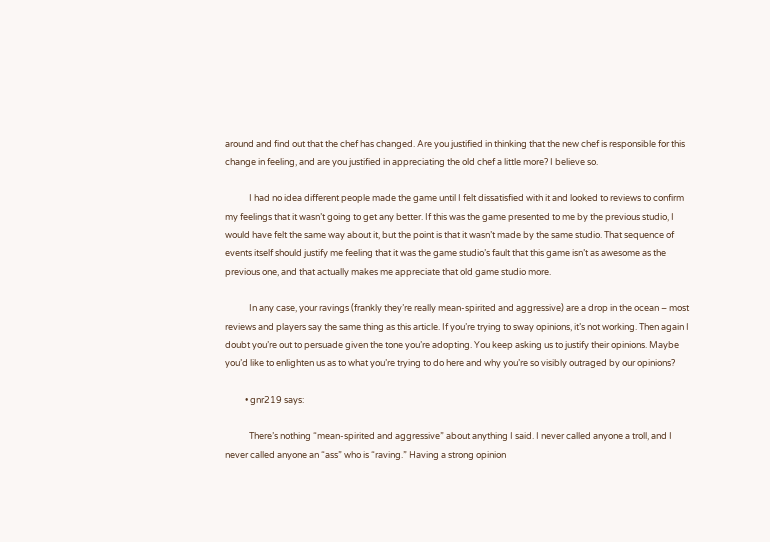around and find out that the chef has changed. Are you justified in thinking that the new chef is responsible for this change in feeling, and are you justified in appreciating the old chef a little more? I believe so.

            I had no idea different people made the game until I felt dissatisfied with it and looked to reviews to confirm my feelings that it wasn’t going to get any better. If this was the game presented to me by the previous studio, I would have felt the same way about it, but the point is that it wasn’t made by the same studio. That sequence of events itself should justify me feeling that it was the game studio’s fault that this game isn’t as awesome as the previous one, and that actually makes me appreciate that old game studio more.

            In any case, your ravings (frankly they’re really mean-spirited and aggressive) are a drop in the ocean – most reviews and players say the same thing as this article. If you’re trying to sway opinions, it’s not working. Then again I doubt you’re out to persuade given the tone you’re adopting. You keep asking us to justify their opinions. Maybe you’d like to enlighten us as to what you’re trying to do here and why you’re so visibly outraged by our opinions?

          • gnr219 says:

            There’s nothing “mean-spirited and aggressive” about anything I said. I never called anyone a troll, and I never called anyone an “ass” who is “raving.” Having a strong opinion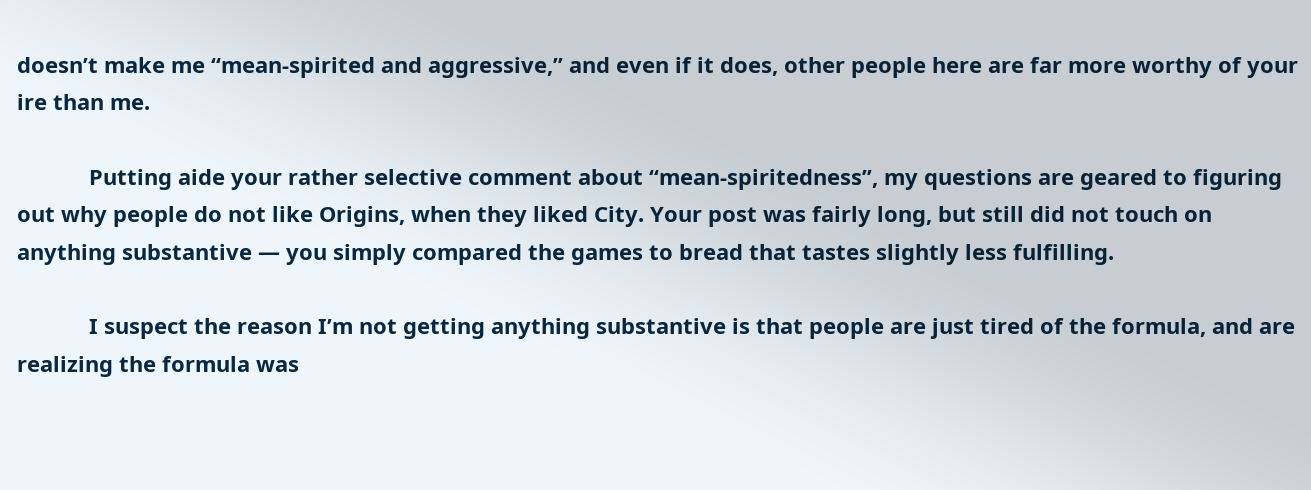doesn’t make me “mean-spirited and aggressive,” and even if it does, other people here are far more worthy of your ire than me.

            Putting aide your rather selective comment about “mean-spiritedness”, my questions are geared to figuring out why people do not like Origins, when they liked City. Your post was fairly long, but still did not touch on anything substantive — you simply compared the games to bread that tastes slightly less fulfilling.

            I suspect the reason I’m not getting anything substantive is that people are just tired of the formula, and are realizing the formula was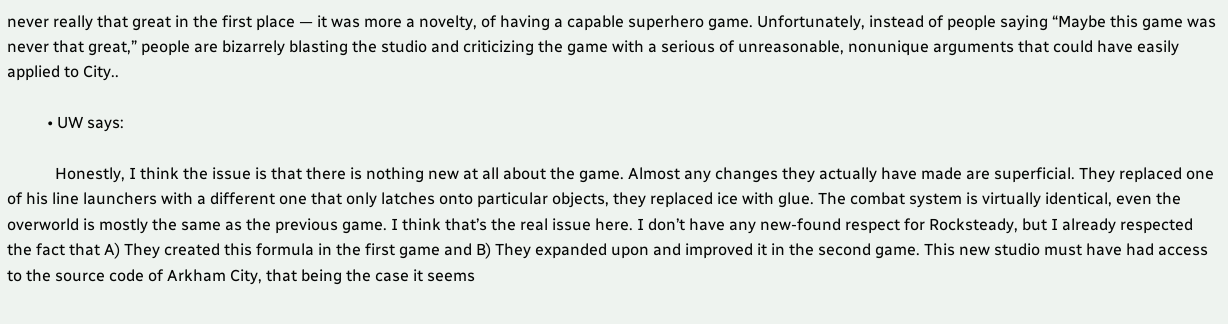never really that great in the first place — it was more a novelty, of having a capable superhero game. Unfortunately, instead of people saying “Maybe this game was never that great,” people are bizarrely blasting the studio and criticizing the game with a serious of unreasonable, nonunique arguments that could have easily applied to City..

          • UW says:

            Honestly, I think the issue is that there is nothing new at all about the game. Almost any changes they actually have made are superficial. They replaced one of his line launchers with a different one that only latches onto particular objects, they replaced ice with glue. The combat system is virtually identical, even the overworld is mostly the same as the previous game. I think that’s the real issue here. I don’t have any new-found respect for Rocksteady, but I already respected the fact that A) They created this formula in the first game and B) They expanded upon and improved it in the second game. This new studio must have had access to the source code of Arkham City, that being the case it seems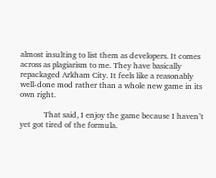almost insulting to list them as developers. It comes across as plagiarism to me. They have basically repackaged Arkham City. It feels like a reasonably well-done mod rather than a whole new game in its own right.

            That said, I enjoy the game because I haven’t yet got tired of the formula.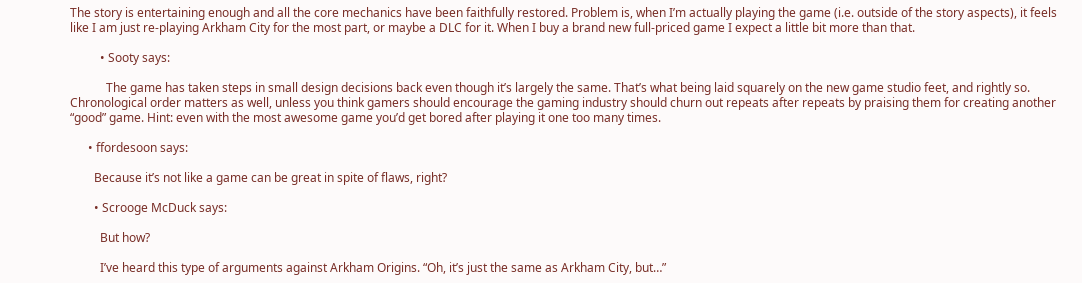The story is entertaining enough and all the core mechanics have been faithfully restored. Problem is, when I’m actually playing the game (i.e. outside of the story aspects), it feels like I am just re-playing Arkham City for the most part, or maybe a DLC for it. When I buy a brand new full-priced game I expect a little bit more than that.

          • Sooty says:

            The game has taken steps in small design decisions back even though it’s largely the same. That’s what being laid squarely on the new game studio feet, and rightly so. Chronological order matters as well, unless you think gamers should encourage the gaming industry should churn out repeats after repeats by praising them for creating another “good” game. Hint: even with the most awesome game you’d get bored after playing it one too many times.

      • ffordesoon says:

        Because it’s not like a game can be great in spite of flaws, right?

        • Scrooge McDuck says:

          But how?

          I’ve heard this type of arguments against Arkham Origins. “Oh, it’s just the same as Arkham City, but…”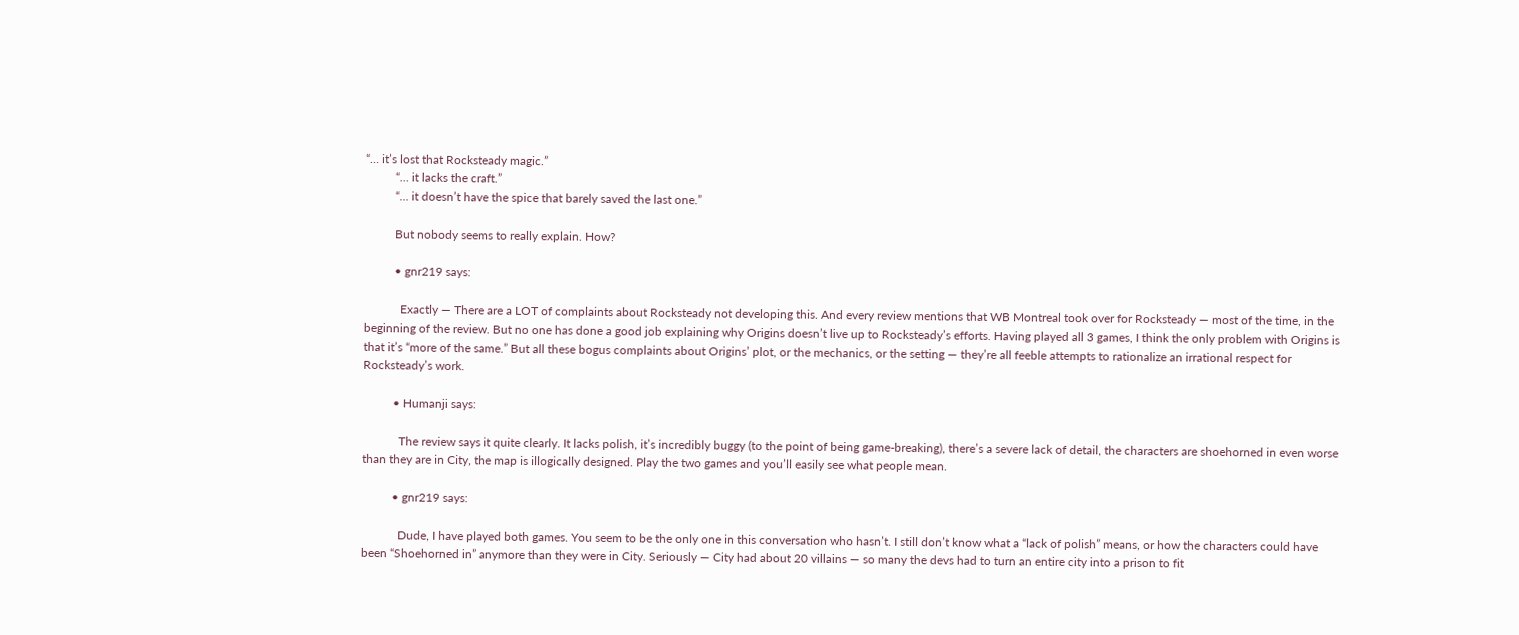“… it’s lost that Rocksteady magic.”
          “… it lacks the craft.”
          “… it doesn’t have the spice that barely saved the last one.”

          But nobody seems to really explain. How?

          • gnr219 says:

            Exactly — There are a LOT of complaints about Rocksteady not developing this. And every review mentions that WB Montreal took over for Rocksteady — most of the time, in the beginning of the review. But no one has done a good job explaining why Origins doesn’t live up to Rocksteady’s efforts. Having played all 3 games, I think the only problem with Origins is that it’s “more of the same.” But all these bogus complaints about Origins’ plot, or the mechanics, or the setting — they’re all feeble attempts to rationalize an irrational respect for Rocksteady’s work.

          • Humanji says:

            The review says it quite clearly. It lacks polish, it’s incredibly buggy (to the point of being game-breaking), there’s a severe lack of detail, the characters are shoehorned in even worse than they are in City, the map is illogically designed. Play the two games and you’ll easily see what people mean.

          • gnr219 says:

            Dude, I have played both games. You seem to be the only one in this conversation who hasn’t. I still don’t know what a “lack of polish” means, or how the characters could have been “Shoehorned in” anymore than they were in City. Seriously — City had about 20 villains — so many the devs had to turn an entire city into a prison to fit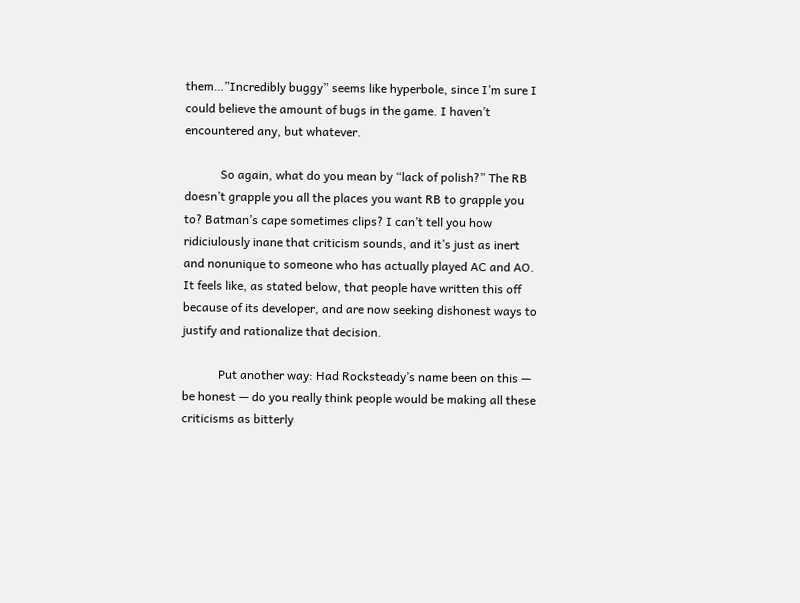them…”Incredibly buggy” seems like hyperbole, since I’m sure I could believe the amount of bugs in the game. I haven’t encountered any, but whatever.

            So again, what do you mean by “lack of polish?” The RB doesn’t grapple you all the places you want RB to grapple you to? Batman’s cape sometimes clips? I can’t tell you how ridiciulously inane that criticism sounds, and it’s just as inert and nonunique to someone who has actually played AC and AO. It feels like, as stated below, that people have written this off because of its developer, and are now seeking dishonest ways to justify and rationalize that decision.

            Put another way: Had Rocksteady’s name been on this — be honest — do you really think people would be making all these criticisms as bitterly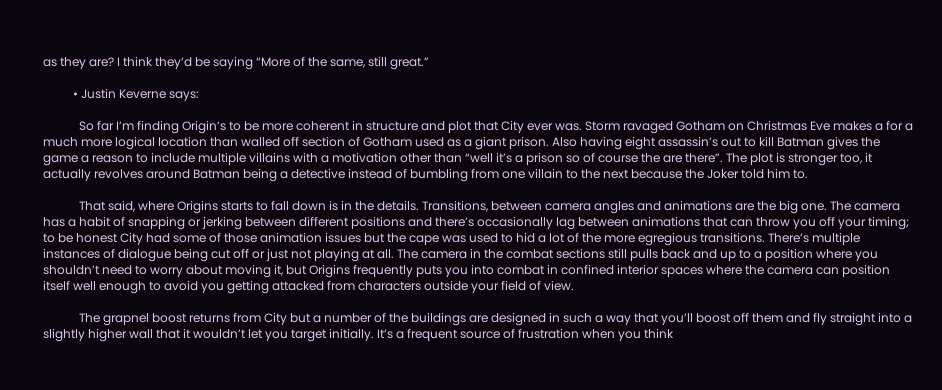as they are? I think they’d be saying “More of the same, still great.”

          • Justin Keverne says:

            So far I’m finding Origin’s to be more coherent in structure and plot that City ever was. Storm ravaged Gotham on Christmas Eve makes a for a much more logical location than walled off section of Gotham used as a giant prison. Also having eight assassin’s out to kill Batman gives the game a reason to include multiple villains with a motivation other than “well it’s a prison so of course the are there”. The plot is stronger too, it actually revolves around Batman being a detective instead of bumbling from one villain to the next because the Joker told him to.

            That said, where Origins starts to fall down is in the details. Transitions, between camera angles and animations are the big one. The camera has a habit of snapping or jerking between different positions and there’s occasionally lag between animations that can throw you off your timing; to be honest City had some of those animation issues but the cape was used to hid a lot of the more egregious transitions. There’s multiple instances of dialogue being cut off or just not playing at all. The camera in the combat sections still pulls back and up to a position where you shouldn’t need to worry about moving it, but Origins frequently puts you into combat in confined interior spaces where the camera can position itself well enough to avoid you getting attacked from characters outside your field of view.

            The grapnel boost returns from City but a number of the buildings are designed in such a way that you’ll boost off them and fly straight into a slightly higher wall that it wouldn’t let you target initially. It’s a frequent source of frustration when you think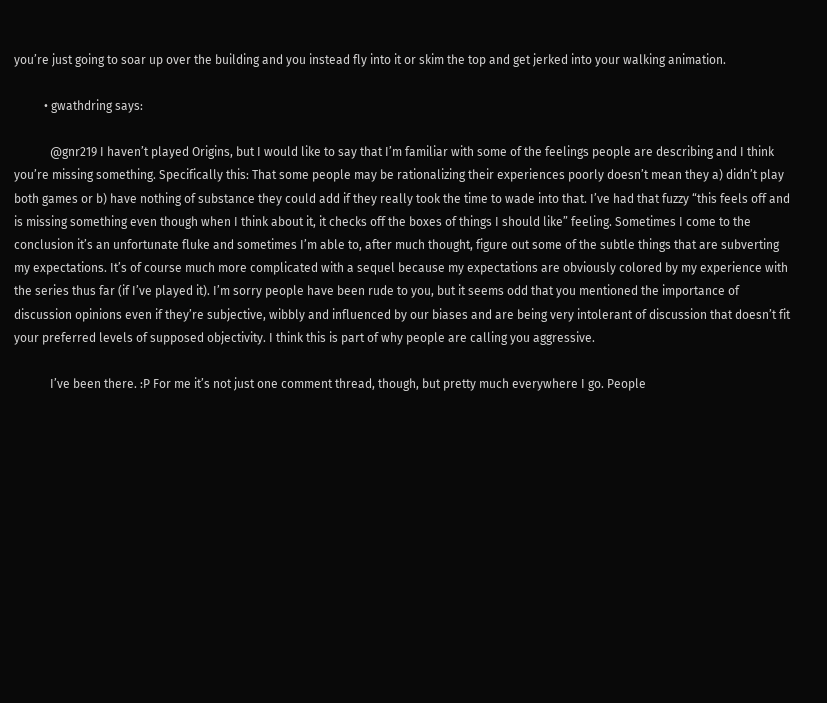you’re just going to soar up over the building and you instead fly into it or skim the top and get jerked into your walking animation.

          • gwathdring says:

            @gnr219 I haven’t played Origins, but I would like to say that I’m familiar with some of the feelings people are describing and I think you’re missing something. Specifically this: That some people may be rationalizing their experiences poorly doesn’t mean they a) didn’t play both games or b) have nothing of substance they could add if they really took the time to wade into that. I’ve had that fuzzy “this feels off and is missing something even though when I think about it, it checks off the boxes of things I should like” feeling. Sometimes I come to the conclusion it’s an unfortunate fluke and sometimes I’m able to, after much thought, figure out some of the subtle things that are subverting my expectations. It’s of course much more complicated with a sequel because my expectations are obviously colored by my experience with the series thus far (if I’ve played it). I’m sorry people have been rude to you, but it seems odd that you mentioned the importance of discussion opinions even if they’re subjective, wibbly and influenced by our biases and are being very intolerant of discussion that doesn’t fit your preferred levels of supposed objectivity. I think this is part of why people are calling you aggressive.

            I’ve been there. :P For me it’s not just one comment thread, though, but pretty much everywhere I go. People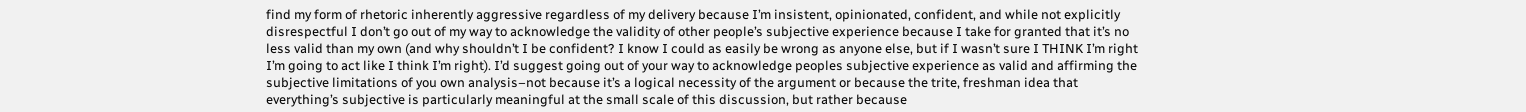find my form of rhetoric inherently aggressive regardless of my delivery because I’m insistent, opinionated, confident, and while not explicitly disrespectful I don’t go out of my way to acknowledge the validity of other people’s subjective experience because I take for granted that it’s no less valid than my own (and why shouldn’t I be confident? I know I could as easily be wrong as anyone else, but if I wasn’t sure I THINK I’m right I’m going to act like I think I’m right). I’d suggest going out of your way to acknowledge peoples subjective experience as valid and affirming the subjective limitations of you own analysis–not because it’s a logical necessity of the argument or because the trite, freshman idea that everything’s subjective is particularly meaningful at the small scale of this discussion, but rather because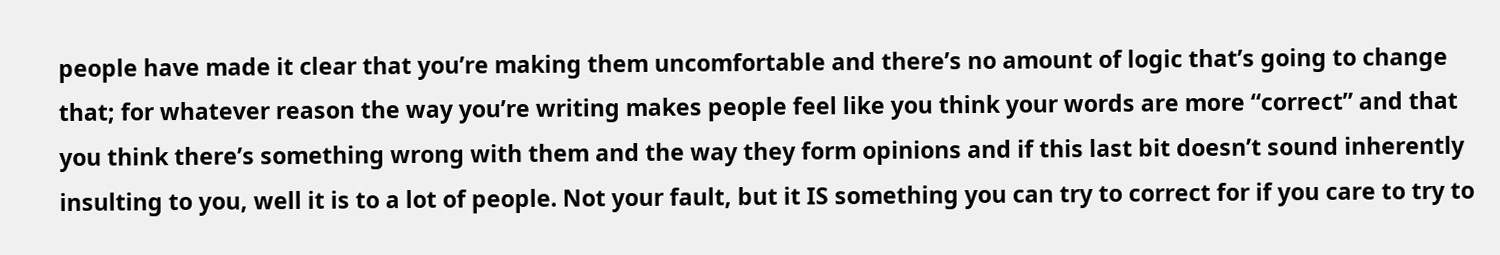people have made it clear that you’re making them uncomfortable and there’s no amount of logic that’s going to change that; for whatever reason the way you’re writing makes people feel like you think your words are more “correct” and that you think there’s something wrong with them and the way they form opinions and if this last bit doesn’t sound inherently insulting to you, well it is to a lot of people. Not your fault, but it IS something you can try to correct for if you care to try to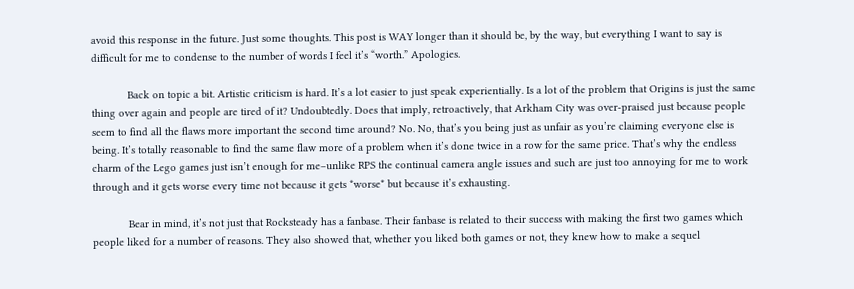avoid this response in the future. Just some thoughts. This post is WAY longer than it should be, by the way, but everything I want to say is difficult for me to condense to the number of words I feel it’s “worth.” Apologies.

            Back on topic a bit. Artistic criticism is hard. It’s a lot easier to just speak experientially. Is a lot of the problem that Origins is just the same thing over again and people are tired of it? Undoubtedly. Does that imply, retroactively, that Arkham City was over-praised just because people seem to find all the flaws more important the second time around? No. No, that’s you being just as unfair as you’re claiming everyone else is being. It’s totally reasonable to find the same flaw more of a problem when it’s done twice in a row for the same price. That’s why the endless charm of the Lego games just isn’t enough for me–unlike RPS the continual camera angle issues and such are just too annoying for me to work through and it gets worse every time not because it gets *worse* but because it’s exhausting.

            Bear in mind, it’s not just that Rocksteady has a fanbase. Their fanbase is related to their success with making the first two games which people liked for a number of reasons. They also showed that, whether you liked both games or not, they knew how to make a sequel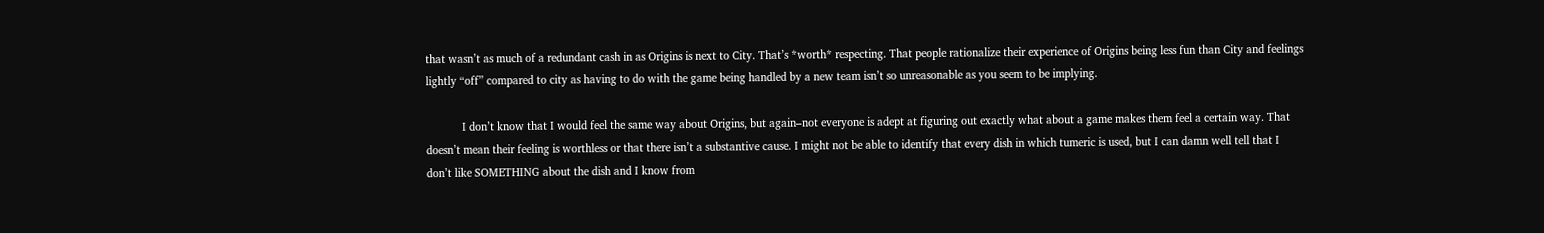that wasn’t as much of a redundant cash in as Origins is next to City. That’s *worth* respecting. That people rationalize their experience of Origins being less fun than City and feelings lightly “off” compared to city as having to do with the game being handled by a new team isn’t so unreasonable as you seem to be implying.

            I don’t know that I would feel the same way about Origins, but again–not everyone is adept at figuring out exactly what about a game makes them feel a certain way. That doesn’t mean their feeling is worthless or that there isn’t a substantive cause. I might not be able to identify that every dish in which tumeric is used, but I can damn well tell that I don’t like SOMETHING about the dish and I know from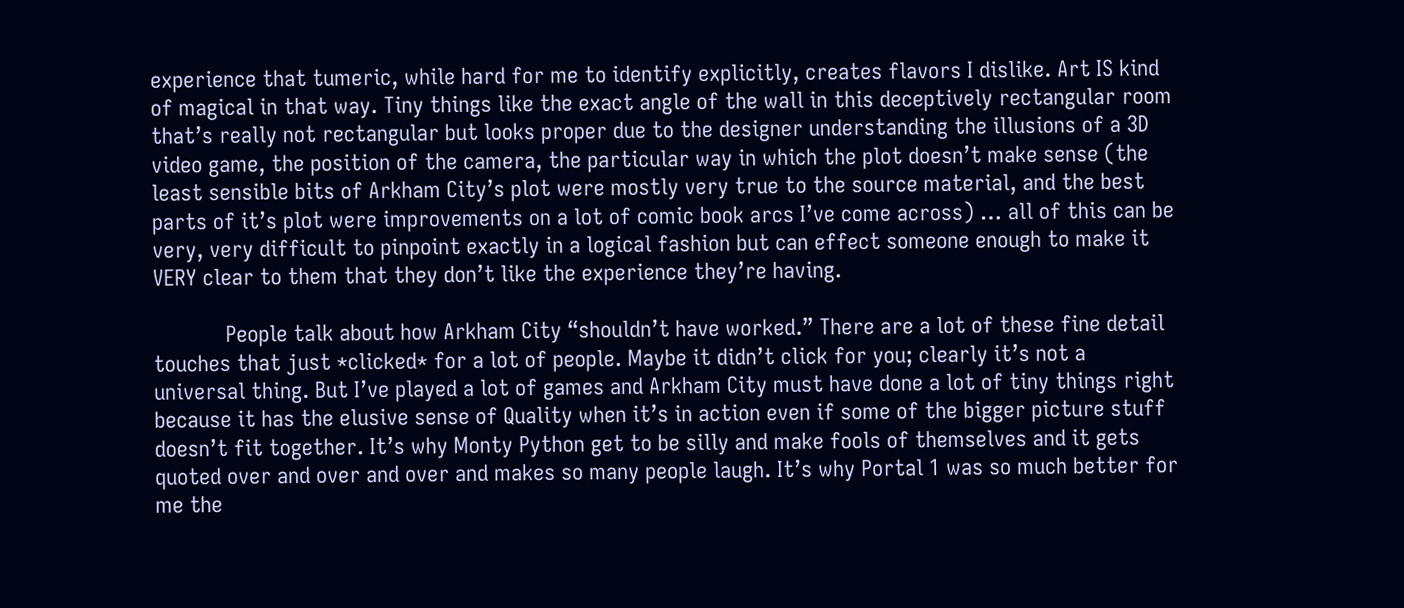experience that tumeric, while hard for me to identify explicitly, creates flavors I dislike. Art IS kind of magical in that way. Tiny things like the exact angle of the wall in this deceptively rectangular room that’s really not rectangular but looks proper due to the designer understanding the illusions of a 3D video game, the position of the camera, the particular way in which the plot doesn’t make sense (the least sensible bits of Arkham City’s plot were mostly very true to the source material, and the best parts of it’s plot were improvements on a lot of comic book arcs I’ve come across) … all of this can be very, very difficult to pinpoint exactly in a logical fashion but can effect someone enough to make it VERY clear to them that they don’t like the experience they’re having.

            People talk about how Arkham City “shouldn’t have worked.” There are a lot of these fine detail touches that just *clicked* for a lot of people. Maybe it didn’t click for you; clearly it’s not a universal thing. But I’ve played a lot of games and Arkham City must have done a lot of tiny things right because it has the elusive sense of Quality when it’s in action even if some of the bigger picture stuff doesn’t fit together. It’s why Monty Python get to be silly and make fools of themselves and it gets quoted over and over and over and makes so many people laugh. It’s why Portal 1 was so much better for me the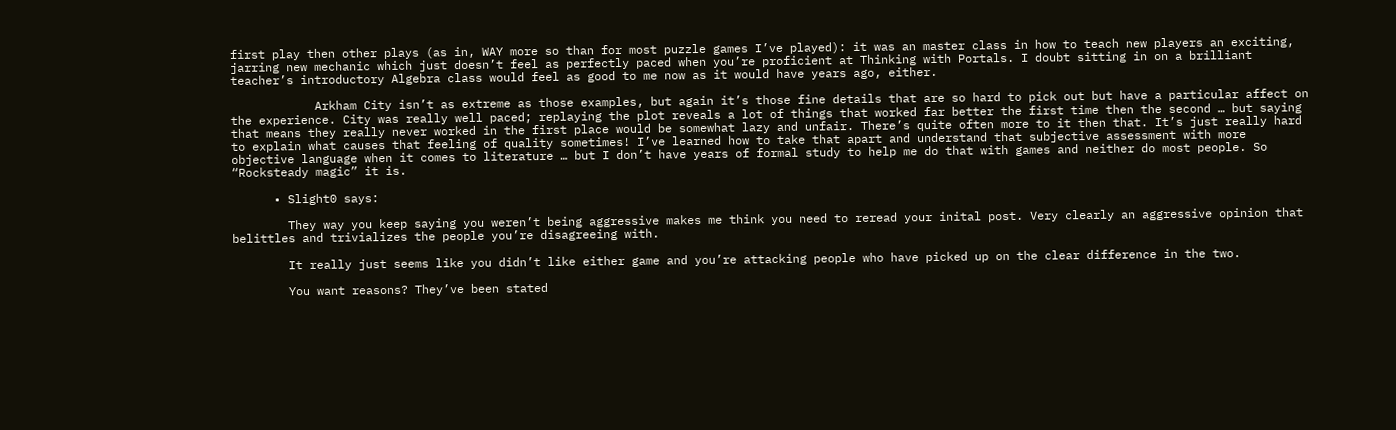first play then other plays (as in, WAY more so than for most puzzle games I’ve played): it was an master class in how to teach new players an exciting, jarring new mechanic which just doesn’t feel as perfectly paced when you’re proficient at Thinking with Portals. I doubt sitting in on a brilliant teacher’s introductory Algebra class would feel as good to me now as it would have years ago, either.

            Arkham City isn’t as extreme as those examples, but again it’s those fine details that are so hard to pick out but have a particular affect on the experience. City was really well paced; replaying the plot reveals a lot of things that worked far better the first time then the second … but saying that means they really never worked in the first place would be somewhat lazy and unfair. There’s quite often more to it then that. It’s just really hard to explain what causes that feeling of quality sometimes! I’ve learned how to take that apart and understand that subjective assessment with more objective language when it comes to literature … but I don’t have years of formal study to help me do that with games and neither do most people. So “Rocksteady magic” it is.

      • Slight0 says:

        They way you keep saying you weren’t being aggressive makes me think you need to reread your inital post. Very clearly an aggressive opinion that belittles and trivializes the people you’re disagreeing with.

        It really just seems like you didn’t like either game and you’re attacking people who have picked up on the clear difference in the two.

        You want reasons? They’ve been stated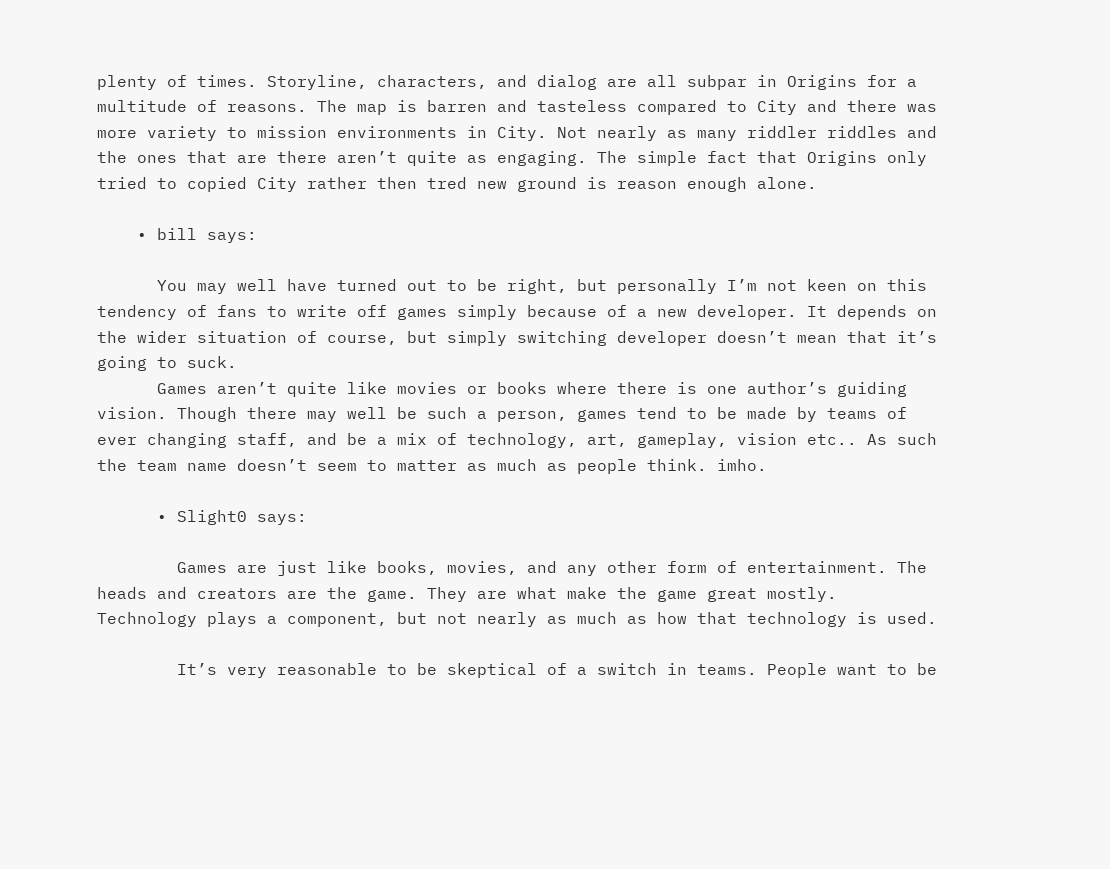plenty of times. Storyline, characters, and dialog are all subpar in Origins for a multitude of reasons. The map is barren and tasteless compared to City and there was more variety to mission environments in City. Not nearly as many riddler riddles and the ones that are there aren’t quite as engaging. The simple fact that Origins only tried to copied City rather then tred new ground is reason enough alone.

    • bill says:

      You may well have turned out to be right, but personally I’m not keen on this tendency of fans to write off games simply because of a new developer. It depends on the wider situation of course, but simply switching developer doesn’t mean that it’s going to suck.
      Games aren’t quite like movies or books where there is one author’s guiding vision. Though there may well be such a person, games tend to be made by teams of ever changing staff, and be a mix of technology, art, gameplay, vision etc.. As such the team name doesn’t seem to matter as much as people think. imho.

      • Slight0 says:

        Games are just like books, movies, and any other form of entertainment. The heads and creators are the game. They are what make the game great mostly. Technology plays a component, but not nearly as much as how that technology is used.

        It’s very reasonable to be skeptical of a switch in teams. People want to be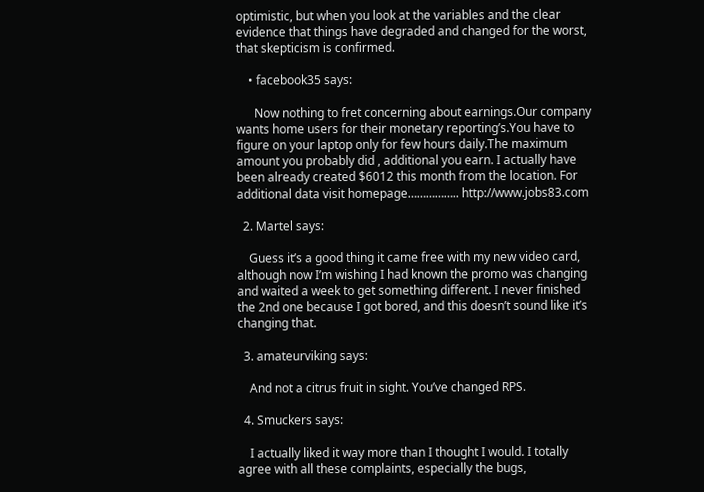optimistic, but when you look at the variables and the clear evidence that things have degraded and changed for the worst, that skepticism is confirmed.

    • facebook35 says:

      Now nothing to fret concerning about earnings.Our company wants home users for their monetary reporting’s.You have to figure on your laptop only for few hours daily.The maximum amount you probably did , additional you earn. I actually have been already created $6012 this month from the location. For additional data visit homepage…………….. http://www.jobs83.com

  2. Martel says:

    Guess it’s a good thing it came free with my new video card, although now I’m wishing I had known the promo was changing and waited a week to get something different. I never finished the 2nd one because I got bored, and this doesn’t sound like it’s changing that.

  3. amateurviking says:

    And not a citrus fruit in sight. You’ve changed RPS.

  4. Smuckers says:

    I actually liked it way more than I thought I would. I totally agree with all these complaints, especially the bugs,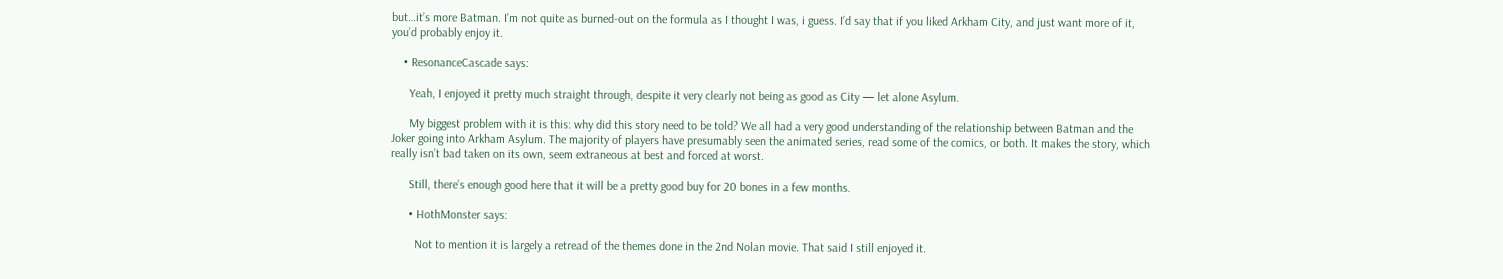but…it’s more Batman. I’m not quite as burned-out on the formula as I thought I was, i guess. I’d say that if you liked Arkham City, and just want more of it, you’d probably enjoy it.

    • ResonanceCascade says:

      Yeah, I enjoyed it pretty much straight through, despite it very clearly not being as good as City — let alone Asylum.

      My biggest problem with it is this: why did this story need to be told? We all had a very good understanding of the relationship between Batman and the Joker going into Arkham Asylum. The majority of players have presumably seen the animated series, read some of the comics, or both. It makes the story, which really isn’t bad taken on its own, seem extraneous at best and forced at worst.

      Still, there’s enough good here that it will be a pretty good buy for 20 bones in a few months.

      • HothMonster says:

        Not to mention it is largely a retread of the themes done in the 2nd Nolan movie. That said I still enjoyed it.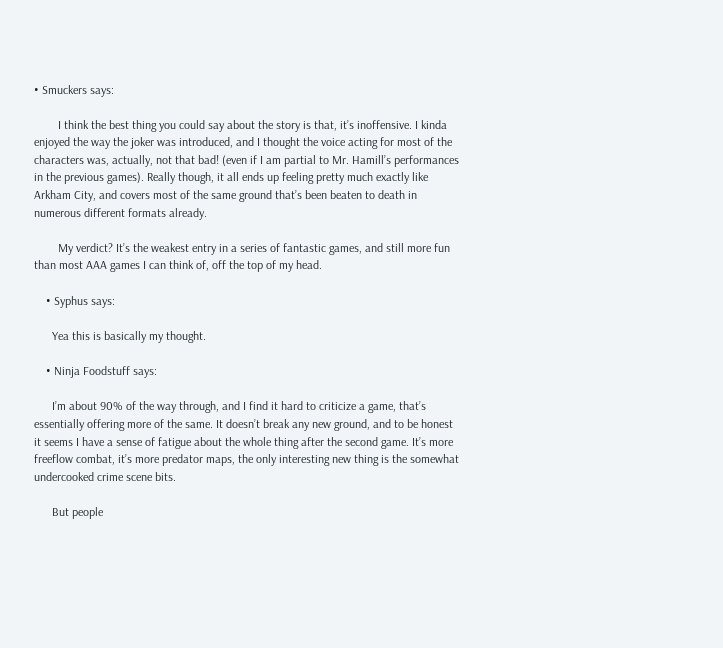• Smuckers says:

        I think the best thing you could say about the story is that, it’s inoffensive. I kinda enjoyed the way the joker was introduced, and I thought the voice acting for most of the characters was, actually, not that bad! (even if I am partial to Mr. Hamill’s performances in the previous games). Really though, it all ends up feeling pretty much exactly like Arkham City, and covers most of the same ground that’s been beaten to death in numerous different formats already.

        My verdict? It’s the weakest entry in a series of fantastic games, and still more fun than most AAA games I can think of, off the top of my head.

    • Syphus says:

      Yea this is basically my thought.

    • Ninja Foodstuff says:

      I’m about 90% of the way through, and I find it hard to criticize a game, that’s essentially offering more of the same. It doesn’t break any new ground, and to be honest it seems I have a sense of fatigue about the whole thing after the second game. It’s more freeflow combat, it’s more predator maps, the only interesting new thing is the somewhat undercooked crime scene bits.

      But people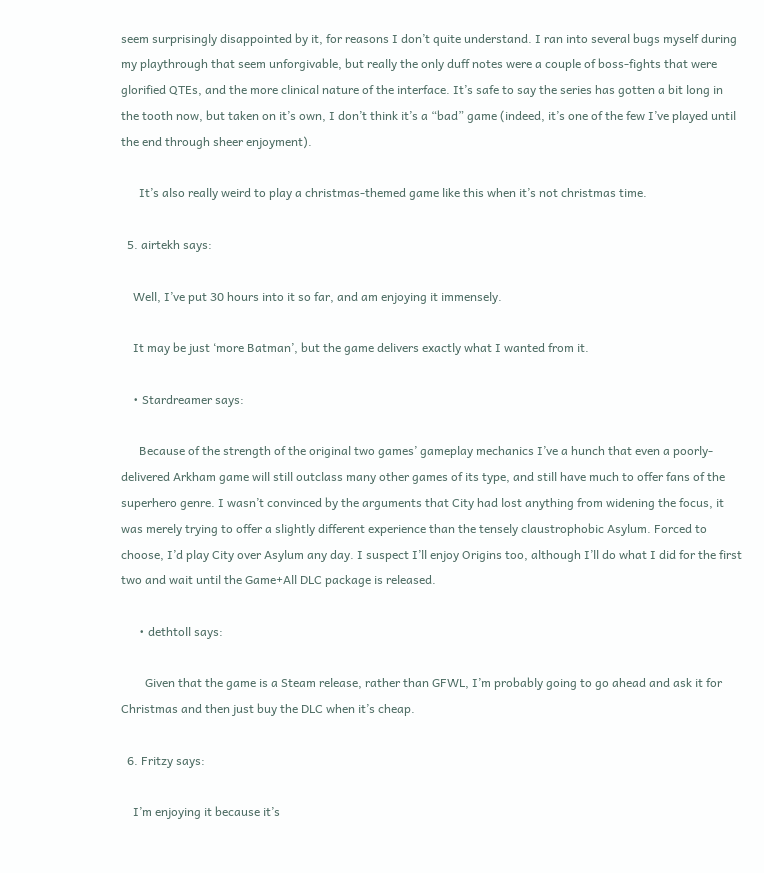seem surprisingly disappointed by it, for reasons I don’t quite understand. I ran into several bugs myself during my playthrough that seem unforgivable, but really the only duff notes were a couple of boss-fights that were glorified QTEs, and the more clinical nature of the interface. It’s safe to say the series has gotten a bit long in the tooth now, but taken on it’s own, I don’t think it’s a “bad” game (indeed, it’s one of the few I’ve played until the end through sheer enjoyment).

      It’s also really weird to play a christmas-themed game like this when it’s not christmas time.

  5. airtekh says:

    Well, I’ve put 30 hours into it so far, and am enjoying it immensely.

    It may be just ‘more Batman’, but the game delivers exactly what I wanted from it.

    • Stardreamer says:

      Because of the strength of the original two games’ gameplay mechanics I’ve a hunch that even a poorly-delivered Arkham game will still outclass many other games of its type, and still have much to offer fans of the superhero genre. I wasn’t convinced by the arguments that City had lost anything from widening the focus, it was merely trying to offer a slightly different experience than the tensely claustrophobic Asylum. Forced to choose, I’d play City over Asylum any day. I suspect I’ll enjoy Origins too, although I’ll do what I did for the first two and wait until the Game+All DLC package is released.

      • dethtoll says:

        Given that the game is a Steam release, rather than GFWL, I’m probably going to go ahead and ask it for Christmas and then just buy the DLC when it’s cheap.

  6. Fritzy says:

    I’m enjoying it because it’s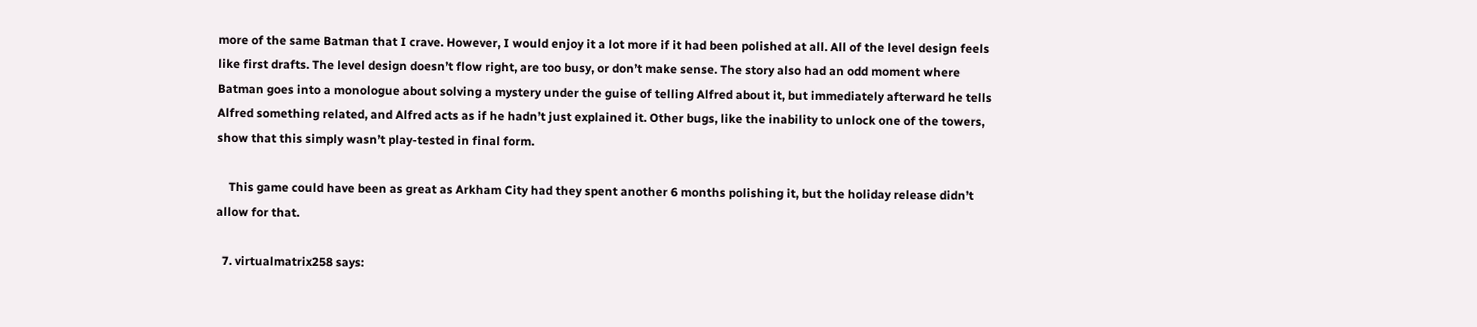more of the same Batman that I crave. However, I would enjoy it a lot more if it had been polished at all. All of the level design feels like first drafts. The level design doesn’t flow right, are too busy, or don’t make sense. The story also had an odd moment where Batman goes into a monologue about solving a mystery under the guise of telling Alfred about it, but immediately afterward he tells Alfred something related, and Alfred acts as if he hadn’t just explained it. Other bugs, like the inability to unlock one of the towers, show that this simply wasn’t play-tested in final form.

    This game could have been as great as Arkham City had they spent another 6 months polishing it, but the holiday release didn’t allow for that.

  7. virtualmatrix258 says: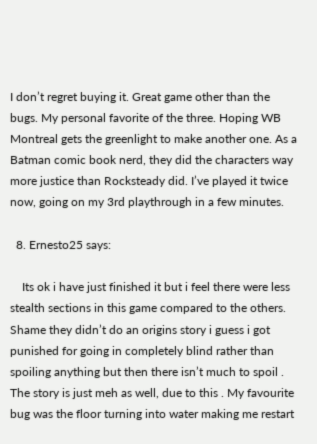I don’t regret buying it. Great game other than the bugs. My personal favorite of the three. Hoping WB Montreal gets the greenlight to make another one. As a Batman comic book nerd, they did the characters way more justice than Rocksteady did. I’ve played it twice now, going on my 3rd playthrough in a few minutes.

  8. Ernesto25 says:

    Its ok i have just finished it but i feel there were less stealth sections in this game compared to the others. Shame they didn’t do an origins story i guess i got punished for going in completely blind rather than spoiling anything but then there isn’t much to spoil . The story is just meh as well, due to this . My favourite bug was the floor turning into water making me restart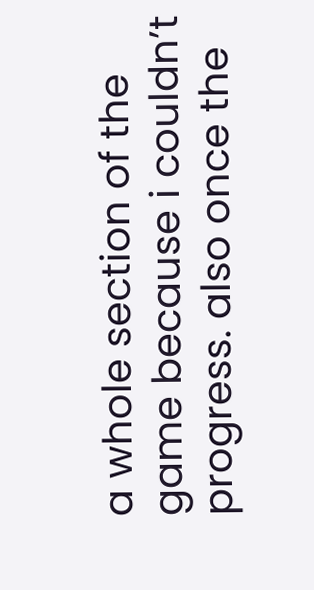a whole section of the game because i couldn’t progress. also once the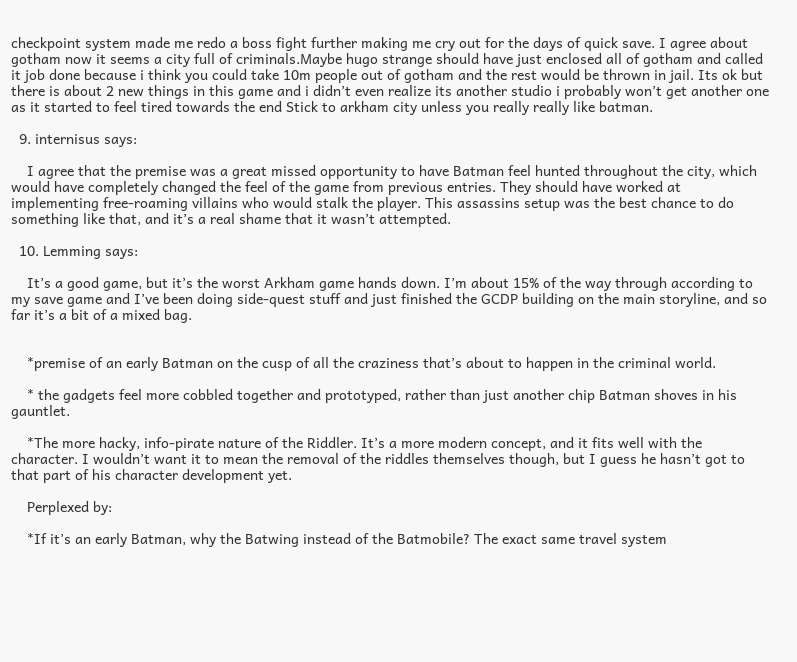checkpoint system made me redo a boss fight further making me cry out for the days of quick save. I agree about gotham now it seems a city full of criminals.Maybe hugo strange should have just enclosed all of gotham and called it job done because i think you could take 10m people out of gotham and the rest would be thrown in jail. Its ok but there is about 2 new things in this game and i didn’t even realize its another studio i probably won’t get another one as it started to feel tired towards the end Stick to arkham city unless you really really like batman.

  9. internisus says:

    I agree that the premise was a great missed opportunity to have Batman feel hunted throughout the city, which would have completely changed the feel of the game from previous entries. They should have worked at implementing free-roaming villains who would stalk the player. This assassins setup was the best chance to do something like that, and it’s a real shame that it wasn’t attempted.

  10. Lemming says:

    It’s a good game, but it’s the worst Arkham game hands down. I’m about 15% of the way through according to my save game and I’ve been doing side-quest stuff and just finished the GCDP building on the main storyline, and so far it’s a bit of a mixed bag.


    *premise of an early Batman on the cusp of all the craziness that’s about to happen in the criminal world.

    * the gadgets feel more cobbled together and prototyped, rather than just another chip Batman shoves in his gauntlet.

    *The more hacky, info-pirate nature of the Riddler. It’s a more modern concept, and it fits well with the character. I wouldn’t want it to mean the removal of the riddles themselves though, but I guess he hasn’t got to that part of his character development yet.

    Perplexed by:

    *If it’s an early Batman, why the Batwing instead of the Batmobile? The exact same travel system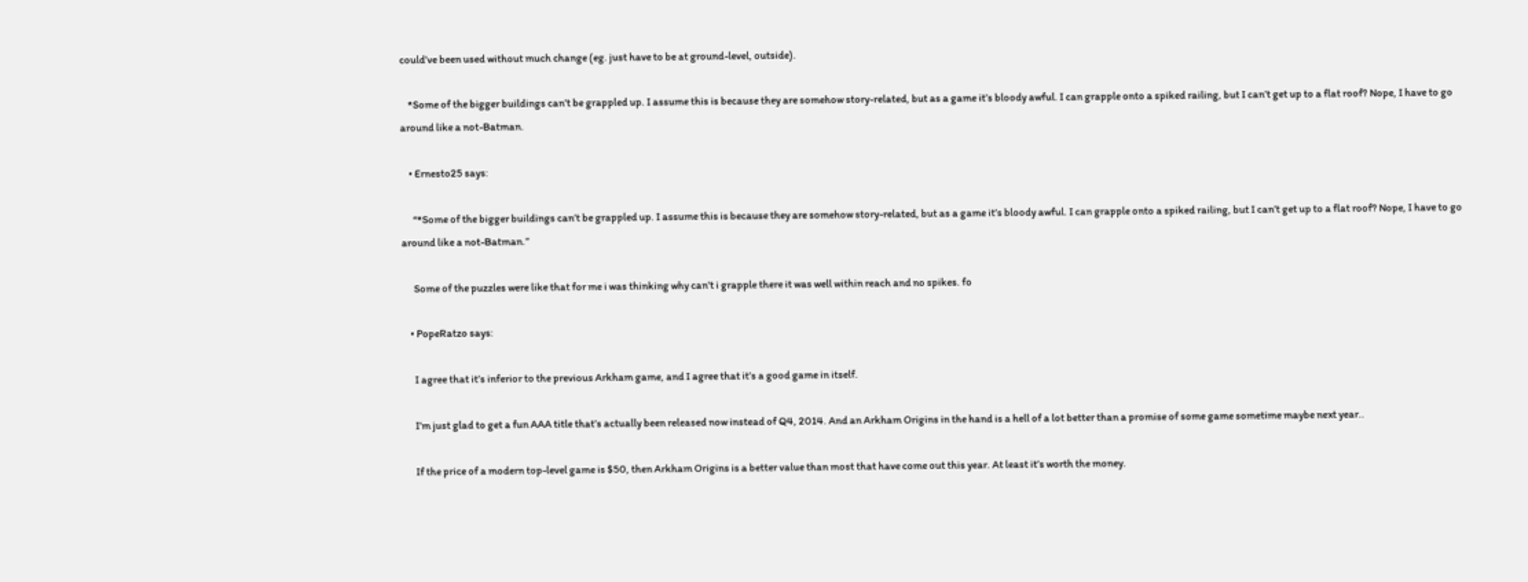could’ve been used without much change (eg. just have to be at ground-level, outside).

    *Some of the bigger buildings can’t be grappled up. I assume this is because they are somehow story-related, but as a game it’s bloody awful. I can grapple onto a spiked railing, but I can’t get up to a flat roof? Nope, I have to go around like a not-Batman.

    • Ernesto25 says:

      “*Some of the bigger buildings can’t be grappled up. I assume this is because they are somehow story-related, but as a game it’s bloody awful. I can grapple onto a spiked railing, but I can’t get up to a flat roof? Nope, I have to go around like a not-Batman.”

      Some of the puzzles were like that for me i was thinking why can’t i grapple there it was well within reach and no spikes. fo

    • PopeRatzo says:

      I agree that it’s inferior to the previous Arkham game, and I agree that it’s a good game in itself.

      I’m just glad to get a fun AAA title that’s actually been released now instead of Q4, 2014. And an Arkham Origins in the hand is a hell of a lot better than a promise of some game sometime maybe next year..

      If the price of a modern top-level game is $50, then Arkham Origins is a better value than most that have come out this year. At least it’s worth the money.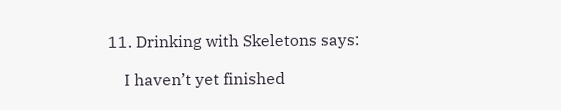11. Drinking with Skeletons says:

    I haven’t yet finished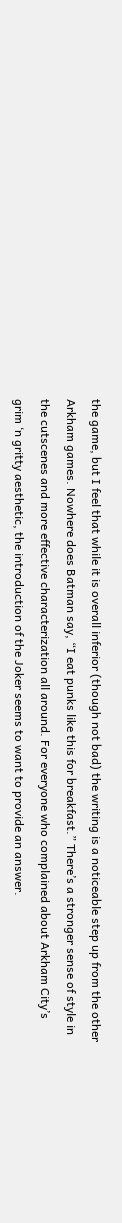the game, but I feel that while it is overall inferior (though not bad) the writing is a noticeable step up from the other Arkham games. Nowhere does Batman say, “I eat punks like this for breakfast.” There’s a stronger sense of style in the cutscenes and more effective characterization all around. For everyone who complained about Arkham City’s grim ‘n gritty aesthetic, the introduction of the Joker seems to want to provide an answer.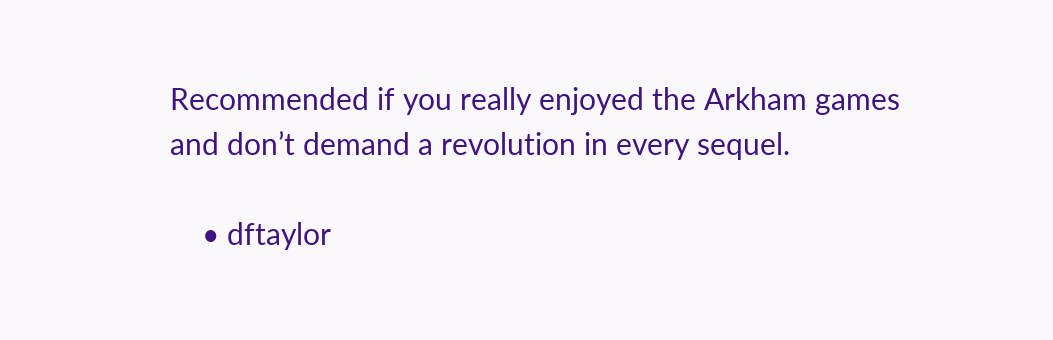Recommended if you really enjoyed the Arkham games and don’t demand a revolution in every sequel.

    • dftaylor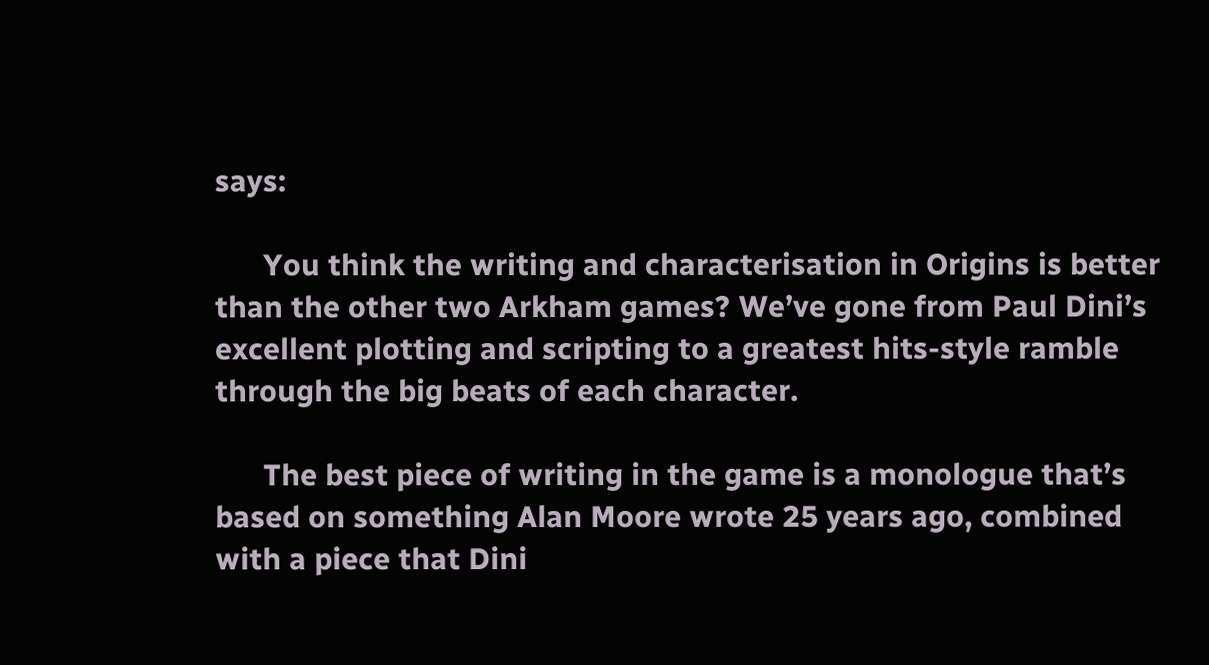says:

      You think the writing and characterisation in Origins is better than the other two Arkham games? We’ve gone from Paul Dini’s excellent plotting and scripting to a greatest hits-style ramble through the big beats of each character.

      The best piece of writing in the game is a monologue that’s based on something Alan Moore wrote 25 years ago, combined with a piece that Dini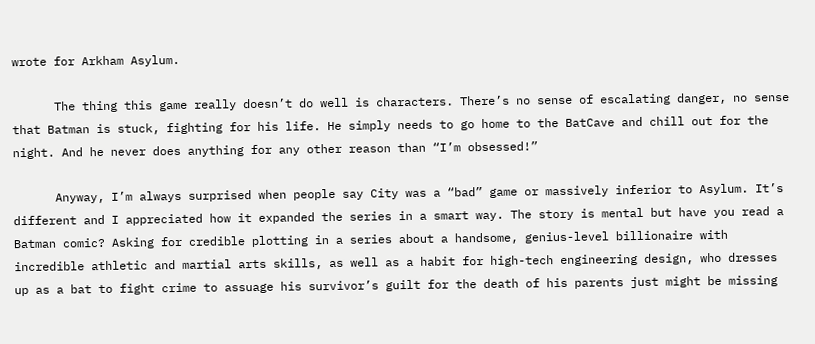wrote for Arkham Asylum.

      The thing this game really doesn’t do well is characters. There’s no sense of escalating danger, no sense that Batman is stuck, fighting for his life. He simply needs to go home to the BatCave and chill out for the night. And he never does anything for any other reason than “I’m obsessed!”

      Anyway, I’m always surprised when people say City was a “bad” game or massively inferior to Asylum. It’s different and I appreciated how it expanded the series in a smart way. The story is mental but have you read a Batman comic? Asking for credible plotting in a series about a handsome, genius-level billionaire with incredible athletic and martial arts skills, as well as a habit for high-tech engineering design, who dresses up as a bat to fight crime to assuage his survivor’s guilt for the death of his parents just might be missing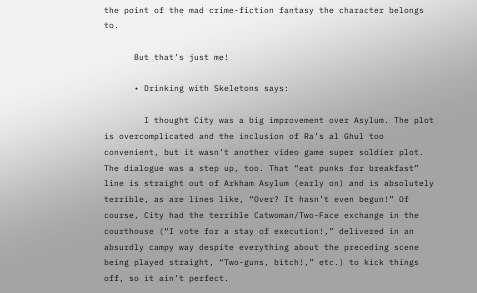the point of the mad crime-fiction fantasy the character belongs to.

      But that’s just me!

      • Drinking with Skeletons says:

        I thought City was a big improvement over Asylum. The plot is overcomplicated and the inclusion of Ra’s al Ghul too convenient, but it wasn’t another video game super soldier plot. The dialogue was a step up, too. That “eat punks for breakfast” line is straight out of Arkham Asylum (early on) and is absolutely terrible, as are lines like, “Over? It hasn’t even begun!” Of course, City had the terrible Catwoman/Two-Face exchange in the courthouse (“I vote for a stay of execution!,” delivered in an absurdly campy way despite everything about the preceding scene being played straight, “Two-guns, bitch!,” etc.) to kick things off, so it ain’t perfect.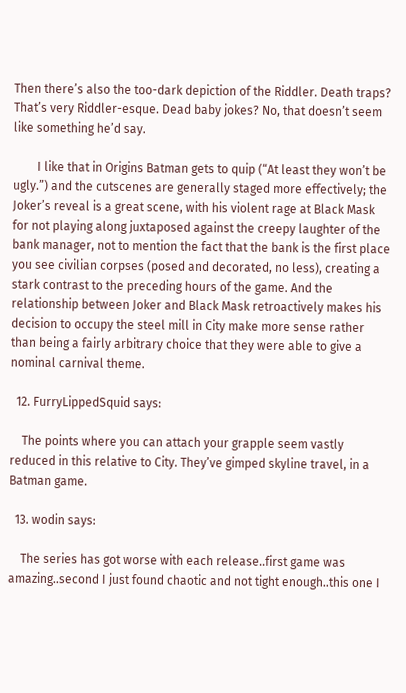Then there’s also the too-dark depiction of the Riddler. Death traps? That’s very Riddler-esque. Dead baby jokes? No, that doesn’t seem like something he’d say.

        I like that in Origins Batman gets to quip (“At least they won’t be ugly.”) and the cutscenes are generally staged more effectively; the Joker’s reveal is a great scene, with his violent rage at Black Mask for not playing along juxtaposed against the creepy laughter of the bank manager, not to mention the fact that the bank is the first place you see civilian corpses (posed and decorated, no less), creating a stark contrast to the preceding hours of the game. And the relationship between Joker and Black Mask retroactively makes his decision to occupy the steel mill in City make more sense rather than being a fairly arbitrary choice that they were able to give a nominal carnival theme.

  12. FurryLippedSquid says:

    The points where you can attach your grapple seem vastly reduced in this relative to City. They’ve gimped skyline travel, in a Batman game.

  13. wodin says:

    The series has got worse with each release..first game was amazing..second I just found chaotic and not tight enough..this one I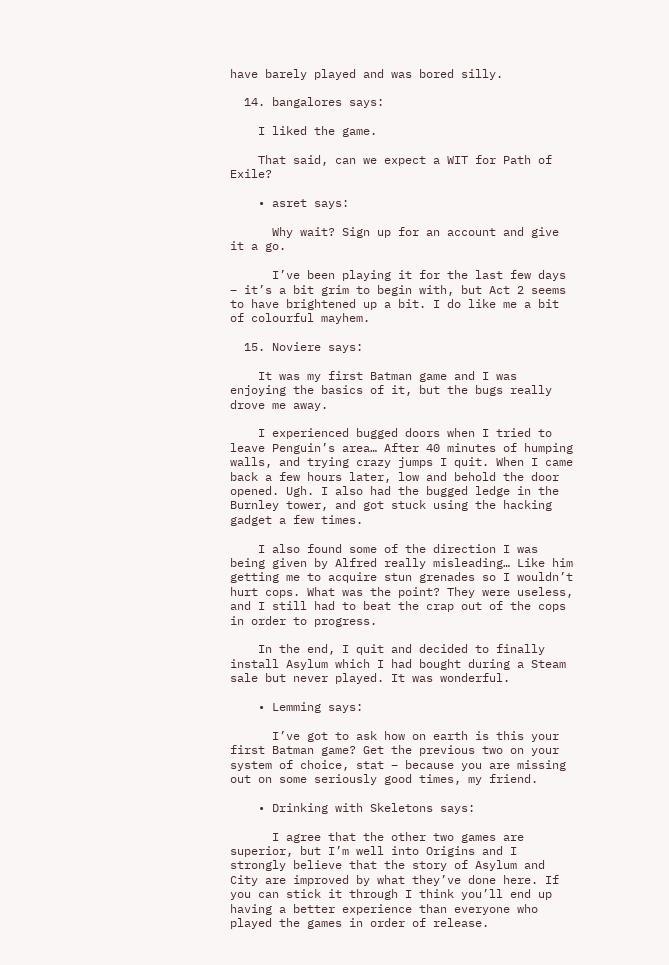have barely played and was bored silly.

  14. bangalores says:

    I liked the game.

    That said, can we expect a WIT for Path of Exile?

    • asret says:

      Why wait? Sign up for an account and give it a go.

      I’ve been playing it for the last few days – it’s a bit grim to begin with, but Act 2 seems to have brightened up a bit. I do like me a bit of colourful mayhem.

  15. Noviere says:

    It was my first Batman game and I was enjoying the basics of it, but the bugs really drove me away.

    I experienced bugged doors when I tried to leave Penguin’s area… After 40 minutes of humping walls, and trying crazy jumps I quit. When I came back a few hours later, low and behold the door opened. Ugh. I also had the bugged ledge in the Burnley tower, and got stuck using the hacking gadget a few times.

    I also found some of the direction I was being given by Alfred really misleading… Like him getting me to acquire stun grenades so I wouldn’t hurt cops. What was the point? They were useless, and I still had to beat the crap out of the cops in order to progress.

    In the end, I quit and decided to finally install Asylum which I had bought during a Steam sale but never played. It was wonderful.

    • Lemming says:

      I’ve got to ask how on earth is this your first Batman game? Get the previous two on your system of choice, stat – because you are missing out on some seriously good times, my friend.

    • Drinking with Skeletons says:

      I agree that the other two games are superior, but I’m well into Origins and I strongly believe that the story of Asylum and City are improved by what they’ve done here. If you can stick it through I think you’ll end up having a better experience than everyone who played the games in order of release.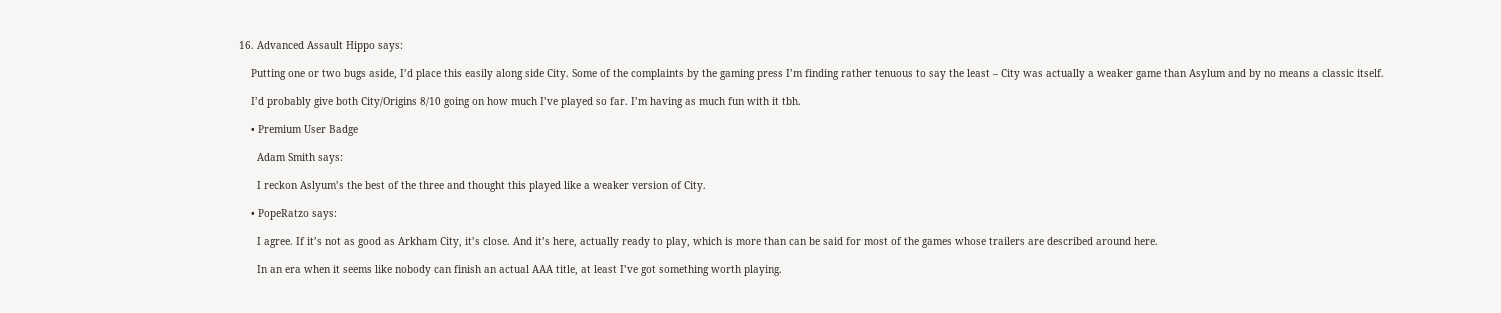16. Advanced Assault Hippo says:

    Putting one or two bugs aside, I’d place this easily along side City. Some of the complaints by the gaming press I’m finding rather tenuous to say the least – City was actually a weaker game than Asylum and by no means a classic itself.

    I’d probably give both City/Origins 8/10 going on how much I’ve played so far. I’m having as much fun with it tbh.

    • Premium User Badge

      Adam Smith says:

      I reckon Aslyum’s the best of the three and thought this played like a weaker version of City.

    • PopeRatzo says:

      I agree. If it’s not as good as Arkham City, it’s close. And it’s here, actually ready to play, which is more than can be said for most of the games whose trailers are described around here.

      In an era when it seems like nobody can finish an actual AAA title, at least I’ve got something worth playing.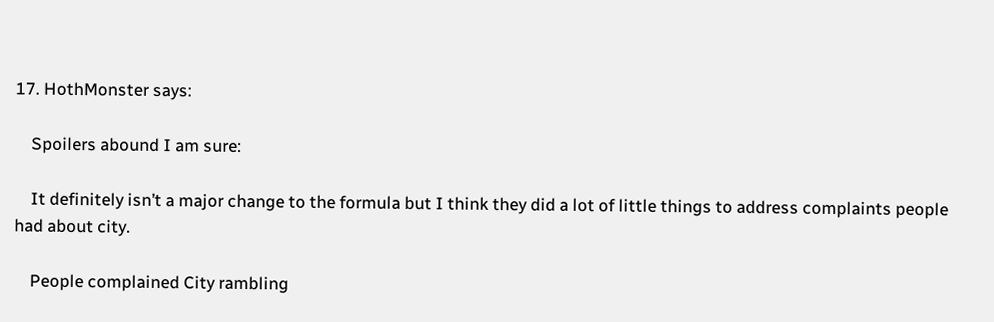17. HothMonster says:

    Spoilers abound I am sure:

    It definitely isn’t a major change to the formula but I think they did a lot of little things to address complaints people had about city.

    People complained City rambling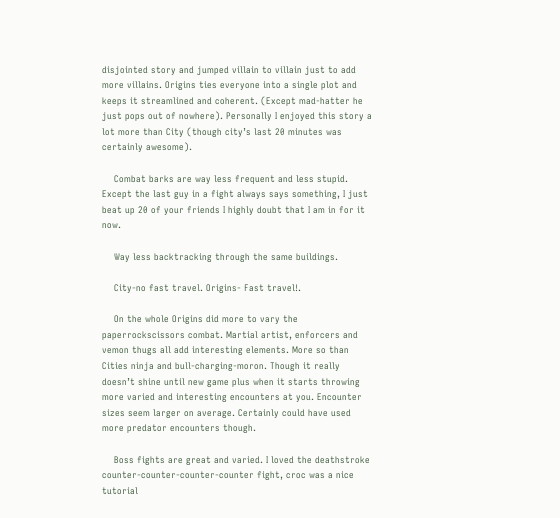disjointed story and jumped villain to villain just to add more villains. Origins ties everyone into a single plot and keeps it streamlined and coherent. (Except mad-hatter he just pops out of nowhere). Personally I enjoyed this story a lot more than City (though city’s last 20 minutes was certainly awesome).

    Combat barks are way less frequent and less stupid. Except the last guy in a fight always says something, I just beat up 20 of your friends I highly doubt that I am in for it now.

    Way less backtracking through the same buildings.

    City-no fast travel. Origins- Fast travel!.

    On the whole Origins did more to vary the paperrockscissors combat. Martial artist, enforcers and vemon thugs all add interesting elements. More so than Cities ninja and bull-charging-moron. Though it really doesn’t shine until new game plus when it starts throwing more varied and interesting encounters at you. Encounter sizes seem larger on average. Certainly could have used more predator encounters though.

    Boss fights are great and varied. I loved the deathstroke counter-counter-counter-counter fight, croc was a nice tutorial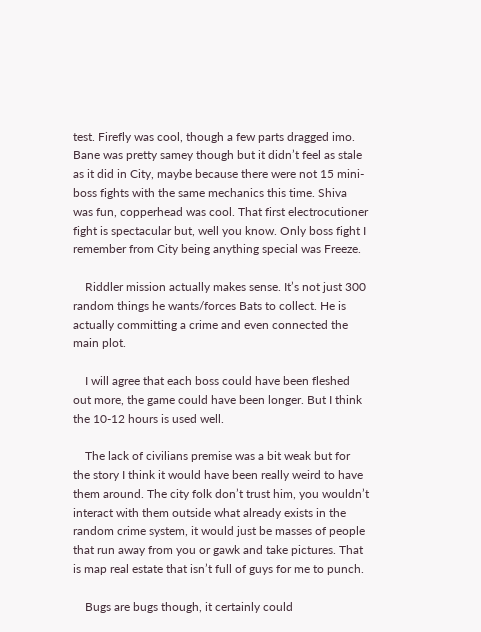test. Firefly was cool, though a few parts dragged imo. Bane was pretty samey though but it didn’t feel as stale as it did in City, maybe because there were not 15 mini-boss fights with the same mechanics this time. Shiva was fun, copperhead was cool. That first electrocutioner fight is spectacular but, well you know. Only boss fight I remember from City being anything special was Freeze.

    Riddler mission actually makes sense. It’s not just 300 random things he wants/forces Bats to collect. He is actually committing a crime and even connected the main plot.

    I will agree that each boss could have been fleshed out more, the game could have been longer. But I think the 10-12 hours is used well.

    The lack of civilians premise was a bit weak but for the story I think it would have been really weird to have them around. The city folk don’t trust him, you wouldn’t interact with them outside what already exists in the random crime system, it would just be masses of people that run away from you or gawk and take pictures. That is map real estate that isn’t full of guys for me to punch.

    Bugs are bugs though, it certainly could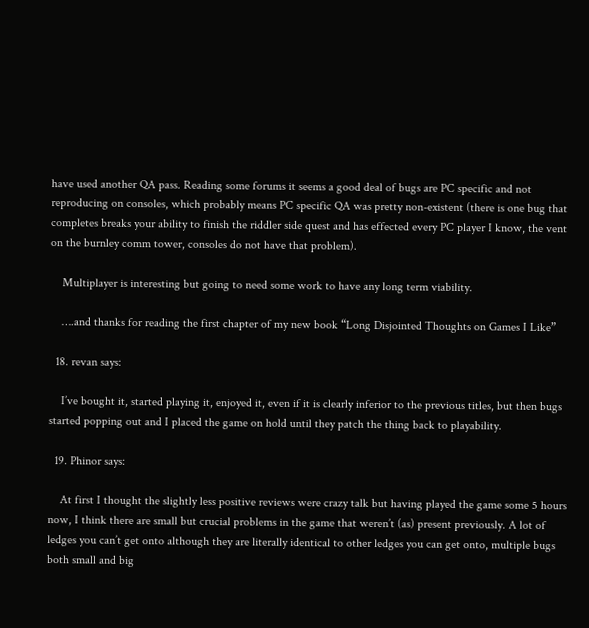have used another QA pass. Reading some forums it seems a good deal of bugs are PC specific and not reproducing on consoles, which probably means PC specific QA was pretty non-existent (there is one bug that completes breaks your ability to finish the riddler side quest and has effected every PC player I know, the vent on the burnley comm tower, consoles do not have that problem).

    Multiplayer is interesting but going to need some work to have any long term viability.

    ….and thanks for reading the first chapter of my new book “Long Disjointed Thoughts on Games I Like”

  18. revan says:

    I’ve bought it, started playing it, enjoyed it, even if it is clearly inferior to the previous titles, but then bugs started popping out and I placed the game on hold until they patch the thing back to playability.

  19. Phinor says:

    At first I thought the slightly less positive reviews were crazy talk but having played the game some 5 hours now, I think there are small but crucial problems in the game that weren’t (as) present previously. A lot of ledges you can’t get onto although they are literally identical to other ledges you can get onto, multiple bugs both small and big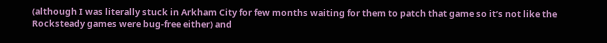(although I was literally stuck in Arkham City for few months waiting for them to patch that game so it’s not like the Rocksteady games were bug-free either) and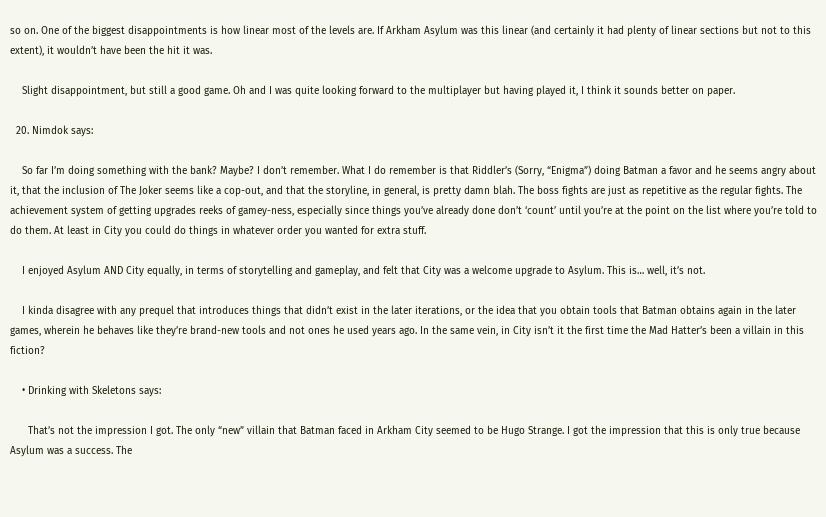so on. One of the biggest disappointments is how linear most of the levels are. If Arkham Asylum was this linear (and certainly it had plenty of linear sections but not to this extent), it wouldn’t have been the hit it was.

    Slight disappointment, but still a good game. Oh and I was quite looking forward to the multiplayer but having played it, I think it sounds better on paper.

  20. Nimdok says:

    So far I’m doing something with the bank? Maybe? I don’t remember. What I do remember is that Riddler’s (Sorry, “Enigma”) doing Batman a favor and he seems angry about it, that the inclusion of The Joker seems like a cop-out, and that the storyline, in general, is pretty damn blah. The boss fights are just as repetitive as the regular fights. The achievement system of getting upgrades reeks of gamey-ness, especially since things you’ve already done don’t ‘count’ until you’re at the point on the list where you’re told to do them. At least in City you could do things in whatever order you wanted for extra stuff.

    I enjoyed Asylum AND City equally, in terms of storytelling and gameplay, and felt that City was a welcome upgrade to Asylum. This is… well, it’s not.

    I kinda disagree with any prequel that introduces things that didn’t exist in the later iterations, or the idea that you obtain tools that Batman obtains again in the later games, wherein he behaves like they’re brand-new tools and not ones he used years ago. In the same vein, in City isn’t it the first time the Mad Hatter’s been a villain in this fiction?

    • Drinking with Skeletons says:

      That’s not the impression I got. The only “new” villain that Batman faced in Arkham City seemed to be Hugo Strange. I got the impression that this is only true because Asylum was a success. The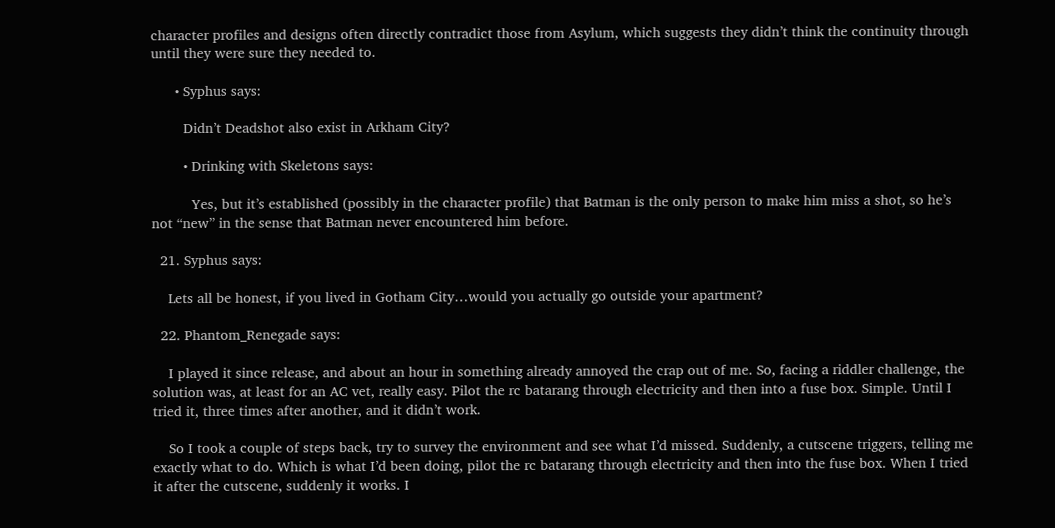character profiles and designs often directly contradict those from Asylum, which suggests they didn’t think the continuity through until they were sure they needed to.

      • Syphus says:

        Didn’t Deadshot also exist in Arkham City?

        • Drinking with Skeletons says:

          Yes, but it’s established (possibly in the character profile) that Batman is the only person to make him miss a shot, so he’s not “new” in the sense that Batman never encountered him before.

  21. Syphus says:

    Lets all be honest, if you lived in Gotham City…would you actually go outside your apartment?

  22. Phantom_Renegade says:

    I played it since release, and about an hour in something already annoyed the crap out of me. So, facing a riddler challenge, the solution was, at least for an AC vet, really easy. Pilot the rc batarang through electricity and then into a fuse box. Simple. Until I tried it, three times after another, and it didn’t work.

    So I took a couple of steps back, try to survey the environment and see what I’d missed. Suddenly, a cutscene triggers, telling me exactly what to do. Which is what I’d been doing, pilot the rc batarang through electricity and then into the fuse box. When I tried it after the cutscene, suddenly it works. I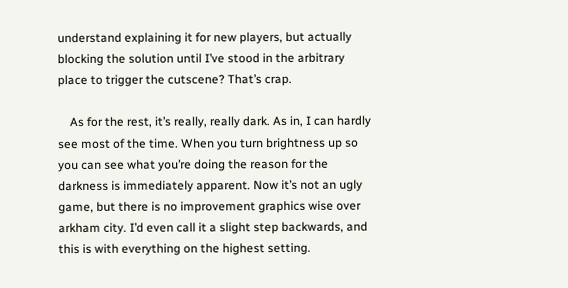understand explaining it for new players, but actually blocking the solution until I’ve stood in the arbitrary place to trigger the cutscene? That’s crap.

    As for the rest, it’s really, really dark. As in, I can hardly see most of the time. When you turn brightness up so you can see what you’re doing the reason for the darkness is immediately apparent. Now it’s not an ugly game, but there is no improvement graphics wise over arkham city. I’d even call it a slight step backwards, and this is with everything on the highest setting.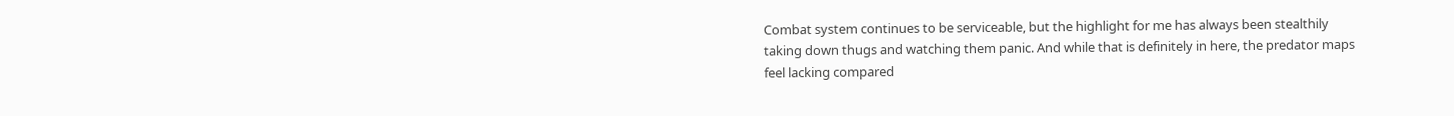Combat system continues to be serviceable, but the highlight for me has always been stealthily taking down thugs and watching them panic. And while that is definitely in here, the predator maps feel lacking compared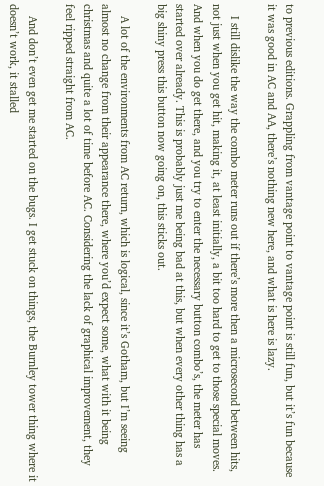to previous editions. Grappling from vantage point to vantage point is still fun, but it’s fun because it was good in AC and AA, there’s nothing new here, and what is here is lazy.

    I still dislike the way the combo meter runs out if there’s more then a microsecond between hits, not just when you get hit, making it, at least initially, a bit too hard to get to those special moves. And when you do get there, and you try to enter the necessary button combo’s, the meter has started over already. This is probably just me being bad at this, but when every other thing has a big shiny press this button now going on, this sticks out.

    A lot of the environments from AC return, which is logical, since it’s Gotham, but I’m seeing almost no change from their appearance there, where you’d expect some, what with it being christmas and quite a lot of time before AC. Considering the lack of graphical improvement, they feel ripped straight from AC.

    And don’t even get me started on the bugs. I get stuck on things, the Burnley tower thing where it doesn’t work, it stalled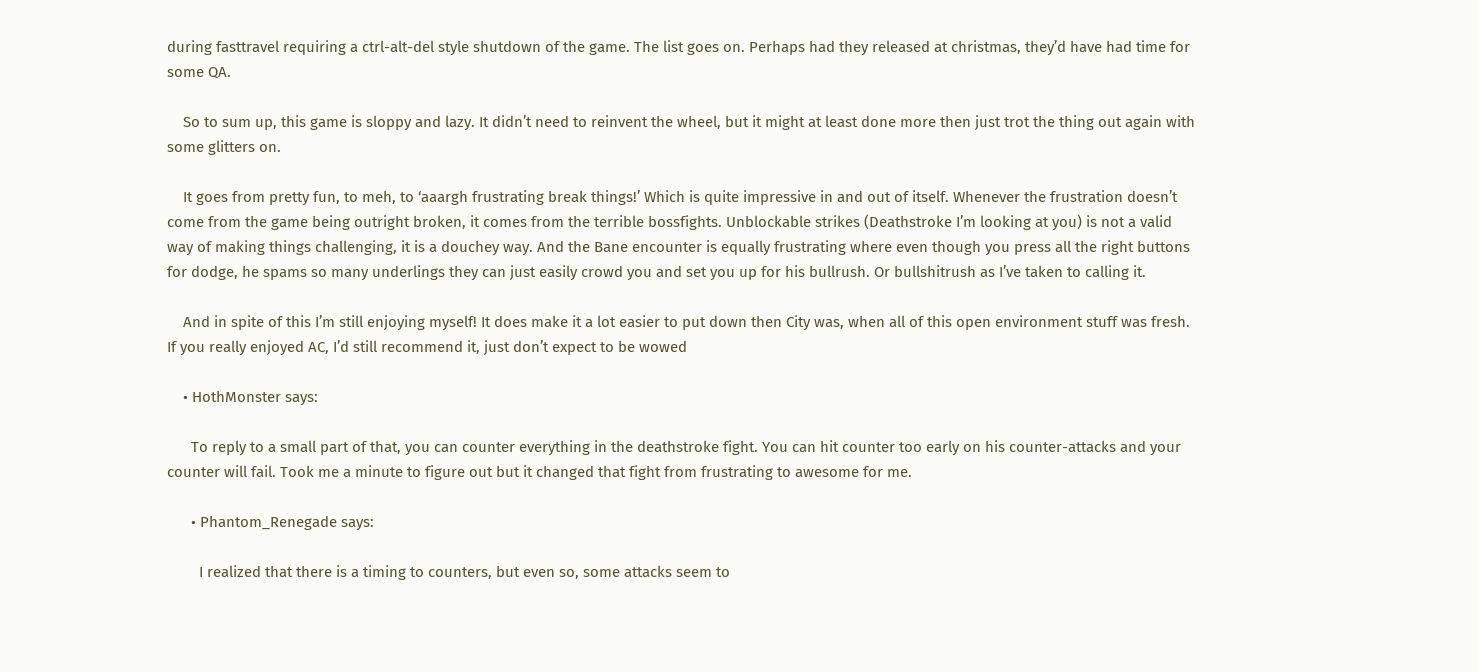during fasttravel requiring a ctrl-alt-del style shutdown of the game. The list goes on. Perhaps had they released at christmas, they’d have had time for some QA.

    So to sum up, this game is sloppy and lazy. It didn’t need to reinvent the wheel, but it might at least done more then just trot the thing out again with some glitters on.

    It goes from pretty fun, to meh, to ‘aaargh frustrating break things!’ Which is quite impressive in and out of itself. Whenever the frustration doesn’t come from the game being outright broken, it comes from the terrible bossfights. Unblockable strikes (Deathstroke I’m looking at you) is not a valid way of making things challenging, it is a douchey way. And the Bane encounter is equally frustrating where even though you press all the right buttons for dodge, he spams so many underlings they can just easily crowd you and set you up for his bullrush. Or bullshitrush as I’ve taken to calling it.

    And in spite of this I’m still enjoying myself! It does make it a lot easier to put down then City was, when all of this open environment stuff was fresh. If you really enjoyed AC, I’d still recommend it, just don’t expect to be wowed

    • HothMonster says:

      To reply to a small part of that, you can counter everything in the deathstroke fight. You can hit counter too early on his counter-attacks and your counter will fail. Took me a minute to figure out but it changed that fight from frustrating to awesome for me.

      • Phantom_Renegade says:

        I realized that there is a timing to counters, but even so, some attacks seem to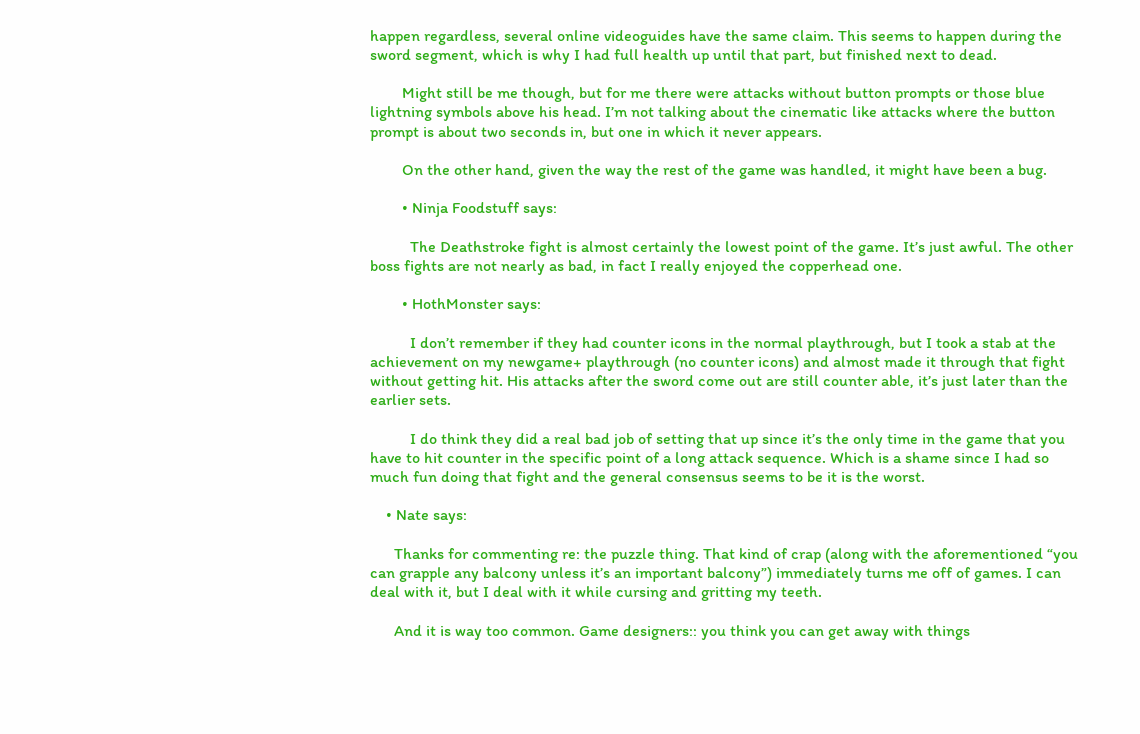happen regardless, several online videoguides have the same claim. This seems to happen during the sword segment, which is why I had full health up until that part, but finished next to dead.

        Might still be me though, but for me there were attacks without button prompts or those blue lightning symbols above his head. I’m not talking about the cinematic like attacks where the button prompt is about two seconds in, but one in which it never appears.

        On the other hand, given the way the rest of the game was handled, it might have been a bug.

        • Ninja Foodstuff says:

          The Deathstroke fight is almost certainly the lowest point of the game. It’s just awful. The other boss fights are not nearly as bad, in fact I really enjoyed the copperhead one.

        • HothMonster says:

          I don’t remember if they had counter icons in the normal playthrough, but I took a stab at the achievement on my newgame+ playthrough (no counter icons) and almost made it through that fight without getting hit. His attacks after the sword come out are still counter able, it’s just later than the earlier sets.

          I do think they did a real bad job of setting that up since it’s the only time in the game that you have to hit counter in the specific point of a long attack sequence. Which is a shame since I had so much fun doing that fight and the general consensus seems to be it is the worst.

    • Nate says:

      Thanks for commenting re: the puzzle thing. That kind of crap (along with the aforementioned “you can grapple any balcony unless it’s an important balcony”) immediately turns me off of games. I can deal with it, but I deal with it while cursing and gritting my teeth.

      And it is way too common. Game designers:: you think you can get away with things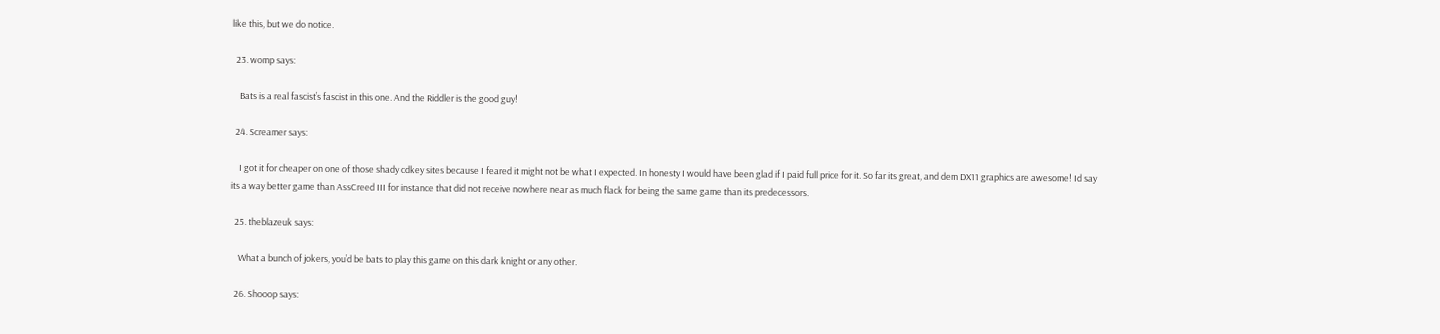like this, but we do notice.

  23. womp says:

    Bats is a real fascist’s fascist in this one. And the Riddler is the good guy!

  24. Screamer says:

    I got it for cheaper on one of those shady cdkey sites because I feared it might not be what I expected. In honesty I would have been glad if I paid full price for it. So far its great, and dem DX11 graphics are awesome! Id say its a way better game than AssCreed III for instance that did not receive nowhere near as much flack for being the same game than its predecessors.

  25. theblazeuk says:

    What a bunch of jokers, you’d be bats to play this game on this dark knight or any other.

  26. Shooop says: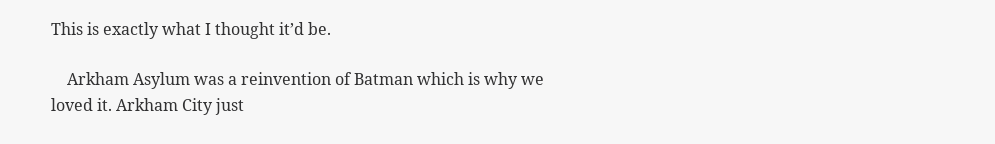This is exactly what I thought it’d be.

    Arkham Asylum was a reinvention of Batman which is why we loved it. Arkham City just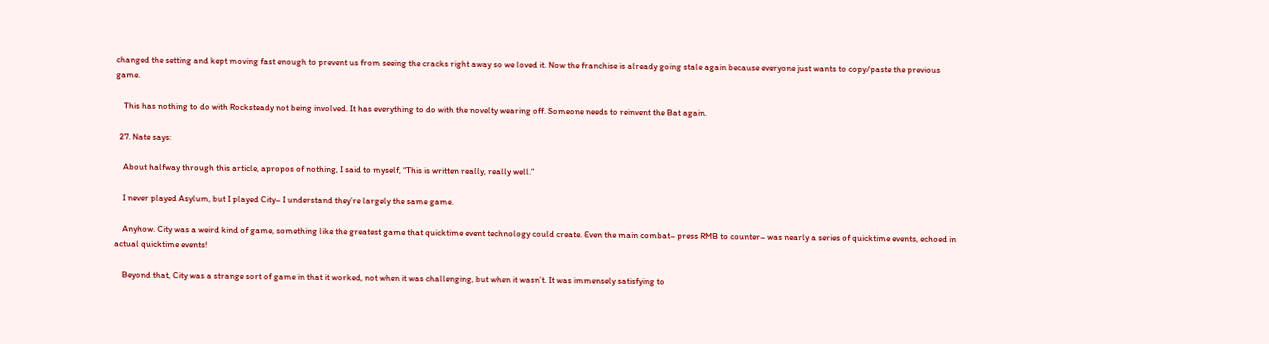changed the setting and kept moving fast enough to prevent us from seeing the cracks right away so we loved it. Now the franchise is already going stale again because everyone just wants to copy/paste the previous game.

    This has nothing to do with Rocksteady not being involved. It has everything to do with the novelty wearing off. Someone needs to reinvent the Bat again.

  27. Nate says:

    About halfway through this article, apropos of nothing, I said to myself, “This is written really, really well.”

    I never played Asylum, but I played City– I understand they’re largely the same game.

    Anyhow. City was a weird kind of game, something like the greatest game that quicktime event technology could create. Even the main combat– press RMB to counter– was nearly a series of quicktime events, echoed in actual quicktime events!

    Beyond that, City was a strange sort of game in that it worked, not when it was challenging, but when it wasn’t. It was immensely satisfying to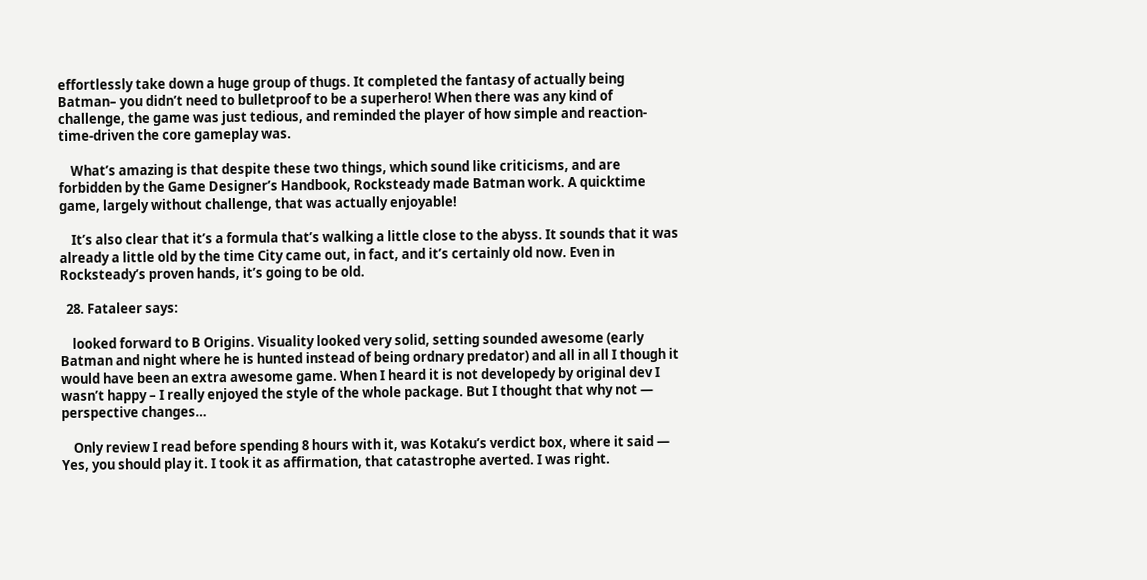effortlessly take down a huge group of thugs. It completed the fantasy of actually being Batman– you didn’t need to bulletproof to be a superhero! When there was any kind of challenge, the game was just tedious, and reminded the player of how simple and reaction-time-driven the core gameplay was.

    What’s amazing is that despite these two things, which sound like criticisms, and are forbidden by the Game Designer’s Handbook, Rocksteady made Batman work. A quicktime game, largely without challenge, that was actually enjoyable!

    It’s also clear that it’s a formula that’s walking a little close to the abyss. It sounds that it was already a little old by the time City came out, in fact, and it’s certainly old now. Even in Rocksteady’s proven hands, it’s going to be old.

  28. Fataleer says:

    looked forward to B Origins. Visuality looked very solid, setting sounded awesome (early Batman and night where he is hunted instead of being ordnary predator) and all in all I though it would have been an extra awesome game. When I heard it is not developedy by original dev I wasn’t happy – I really enjoyed the style of the whole package. But I thought that why not — perspective changes…

    Only review I read before spending 8 hours with it, was Kotaku’s verdict box, where it said — Yes, you should play it. I took it as affirmation, that catastrophe averted. I was right.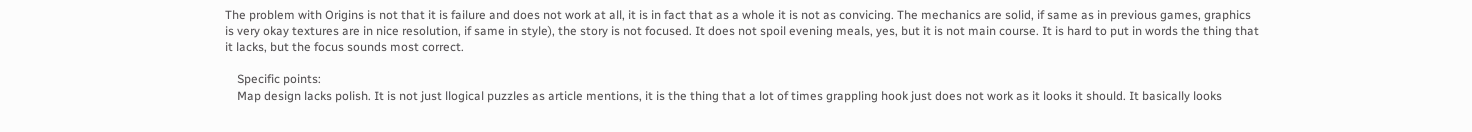The problem with Origins is not that it is failure and does not work at all, it is in fact that as a whole it is not as convicing. The mechanics are solid, if same as in previous games, graphics is very okay textures are in nice resolution, if same in style), the story is not focused. It does not spoil evening meals, yes, but it is not main course. It is hard to put in words the thing that it lacks, but the focus sounds most correct.

    Specific points:
    Map design lacks polish. It is not just llogical puzzles as article mentions, it is the thing that a lot of times grappling hook just does not work as it looks it should. It basically looks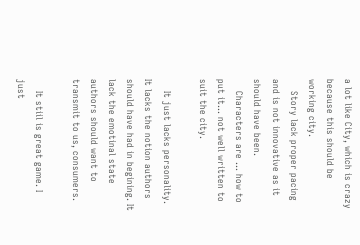a lot like City, which is crazy because this should be working city.
    Story lack proper pacing and is not innovative as it should have been.
    Characters are … how to put it… not well written to suit the city.

    It just lacks personality. It lacks the notion authors should have had in begining. It lack the emotinal state authors should want to transmit to us, consumers.

    It stiil is great game. I just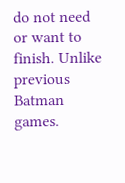do not need or want to finish. Unlike previous Batman games.